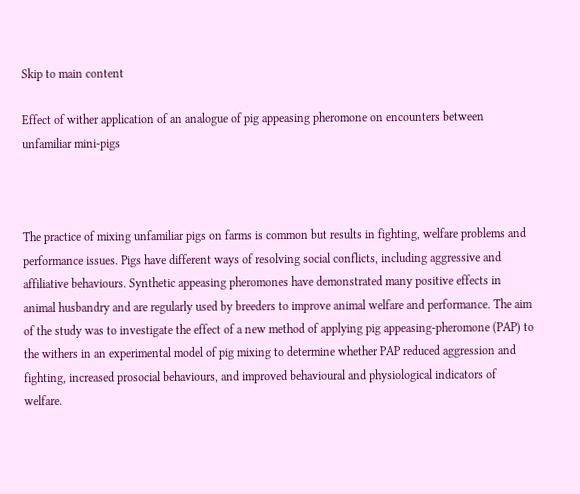Skip to main content

Effect of wither application of an analogue of pig appeasing pheromone on encounters between unfamiliar mini-pigs



The practice of mixing unfamiliar pigs on farms is common but results in fighting, welfare problems and performance issues. Pigs have different ways of resolving social conflicts, including aggressive and affiliative behaviours. Synthetic appeasing pheromones have demonstrated many positive effects in animal husbandry and are regularly used by breeders to improve animal welfare and performance. The aim of the study was to investigate the effect of a new method of applying pig appeasing-pheromone (PAP) to the withers in an experimental model of pig mixing to determine whether PAP reduced aggression and fighting, increased prosocial behaviours, and improved behavioural and physiological indicators of welfare.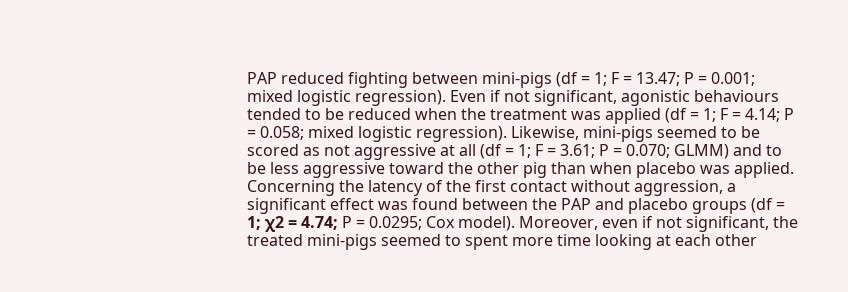PAP reduced fighting between mini-pigs (df = 1; F = 13.47; P = 0.001; mixed logistic regression). Even if not significant, agonistic behaviours tended to be reduced when the treatment was applied (df = 1; F = 4.14; P = 0.058; mixed logistic regression). Likewise, mini-pigs seemed to be scored as not aggressive at all (df = 1; F = 3.61; P = 0.070; GLMM) and to be less aggressive toward the other pig than when placebo was applied. Concerning the latency of the first contact without aggression, a significant effect was found between the PAP and placebo groups (df = 1; χ2 = 4.74; P = 0.0295; Cox model). Moreover, even if not significant, the treated mini-pigs seemed to spent more time looking at each other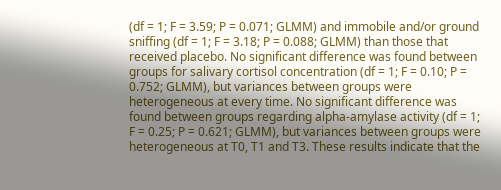(df = 1; F = 3.59; P = 0.071; GLMM) and immobile and/or ground sniffing (df = 1; F = 3.18; P = 0.088; GLMM) than those that received placebo. No significant difference was found between groups for salivary cortisol concentration (df = 1; F = 0.10; P = 0.752; GLMM), but variances between groups were heterogeneous at every time. No significant difference was found between groups regarding alpha-amylase activity (df = 1; F = 0.25; P = 0.621; GLMM), but variances between groups were heterogeneous at T0, T1 and T3. These results indicate that the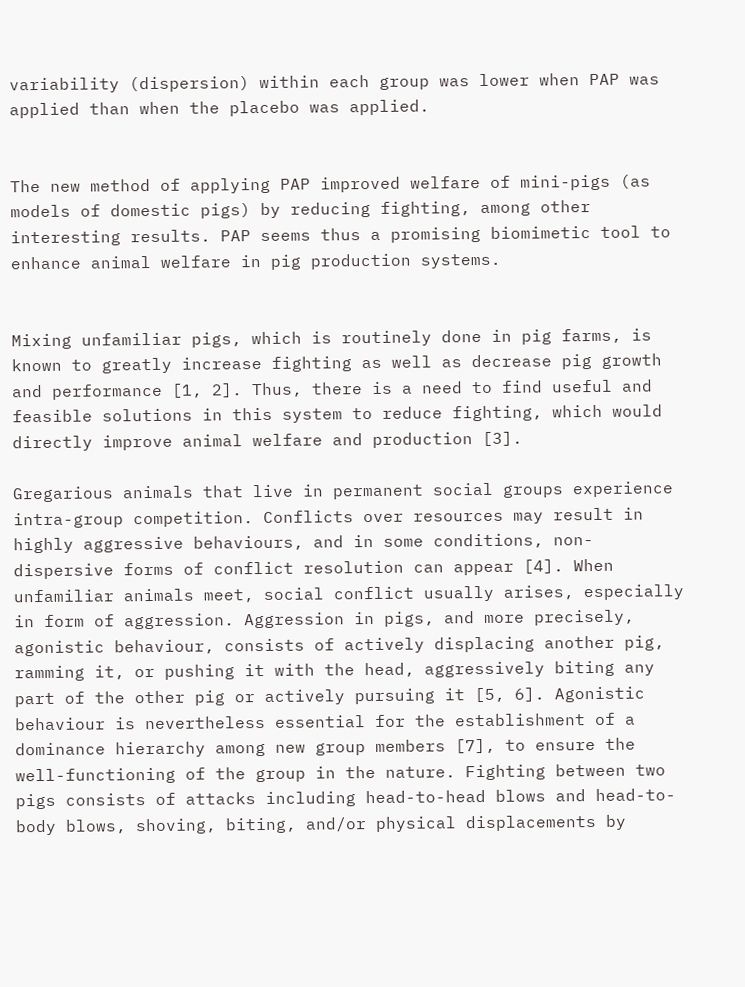variability (dispersion) within each group was lower when PAP was applied than when the placebo was applied.


The new method of applying PAP improved welfare of mini-pigs (as models of domestic pigs) by reducing fighting, among other interesting results. PAP seems thus a promising biomimetic tool to enhance animal welfare in pig production systems.


Mixing unfamiliar pigs, which is routinely done in pig farms, is known to greatly increase fighting as well as decrease pig growth and performance [1, 2]. Thus, there is a need to find useful and feasible solutions in this system to reduce fighting, which would directly improve animal welfare and production [3].

Gregarious animals that live in permanent social groups experience intra-group competition. Conflicts over resources may result in highly aggressive behaviours, and in some conditions, non-dispersive forms of conflict resolution can appear [4]. When unfamiliar animals meet, social conflict usually arises, especially in form of aggression. Aggression in pigs, and more precisely, agonistic behaviour, consists of actively displacing another pig, ramming it, or pushing it with the head, aggressively biting any part of the other pig or actively pursuing it [5, 6]. Agonistic behaviour is nevertheless essential for the establishment of a dominance hierarchy among new group members [7], to ensure the well-functioning of the group in the nature. Fighting between two pigs consists of attacks including head-to-head blows and head-to-body blows, shoving, biting, and/or physical displacements by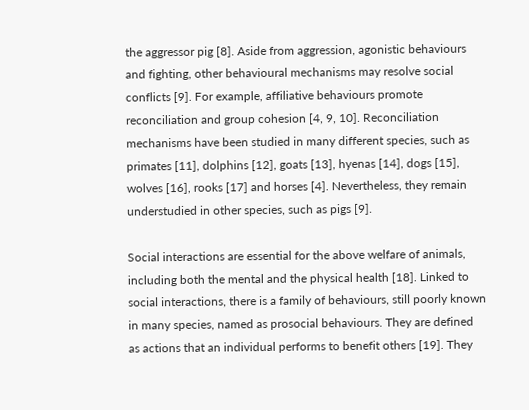the aggressor pig [8]. Aside from aggression, agonistic behaviours and fighting, other behavioural mechanisms may resolve social conflicts [9]. For example, affiliative behaviours promote reconciliation and group cohesion [4, 9, 10]. Reconciliation mechanisms have been studied in many different species, such as primates [11], dolphins [12], goats [13], hyenas [14], dogs [15], wolves [16], rooks [17] and horses [4]. Nevertheless, they remain understudied in other species, such as pigs [9].

Social interactions are essential for the above welfare of animals, including both the mental and the physical health [18]. Linked to social interactions, there is a family of behaviours, still poorly known in many species, named as prosocial behaviours. They are defined as actions that an individual performs to benefit others [19]. They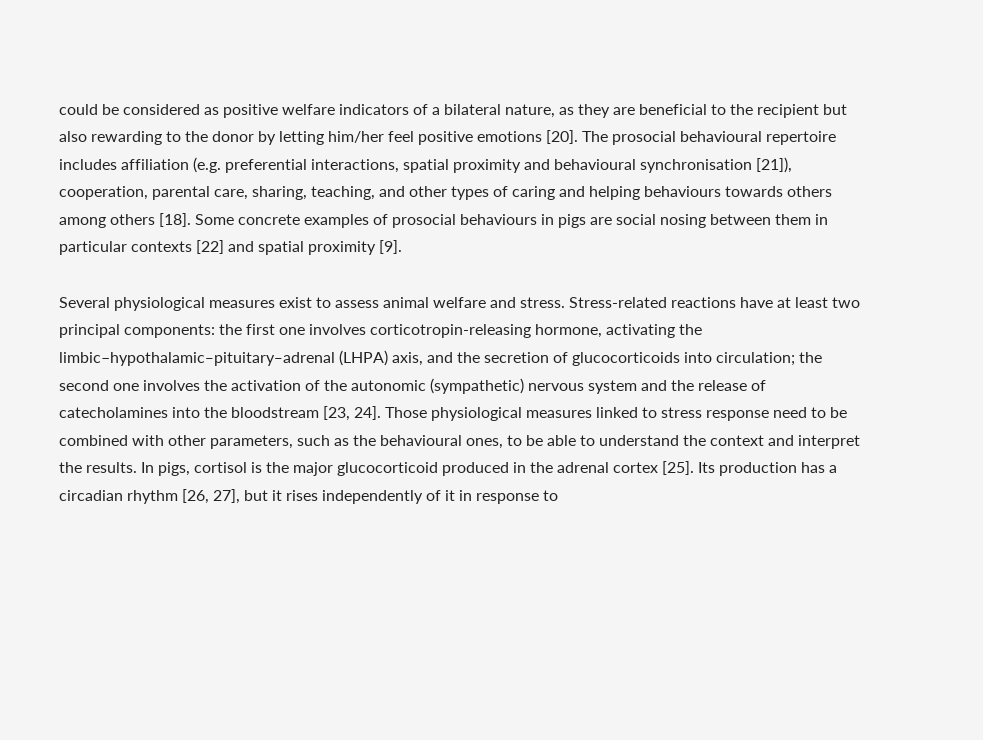could be considered as positive welfare indicators of a bilateral nature, as they are beneficial to the recipient but also rewarding to the donor by letting him/her feel positive emotions [20]. The prosocial behavioural repertoire includes affiliation (e.g. preferential interactions, spatial proximity and behavioural synchronisation [21]), cooperation, parental care, sharing, teaching, and other types of caring and helping behaviours towards others among others [18]. Some concrete examples of prosocial behaviours in pigs are social nosing between them in particular contexts [22] and spatial proximity [9].

Several physiological measures exist to assess animal welfare and stress. Stress-related reactions have at least two principal components: the first one involves corticotropin-releasing hormone, activating the limbic–hypothalamic‒pituitary‒adrenal (LHPA) axis, and the secretion of glucocorticoids into circulation; the second one involves the activation of the autonomic (sympathetic) nervous system and the release of catecholamines into the bloodstream [23, 24]. Those physiological measures linked to stress response need to be combined with other parameters, such as the behavioural ones, to be able to understand the context and interpret the results. In pigs, cortisol is the major glucocorticoid produced in the adrenal cortex [25]. Its production has a circadian rhythm [26, 27], but it rises independently of it in response to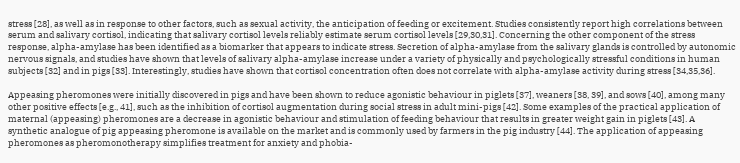stress [28], as well as in response to other factors, such as sexual activity, the anticipation of feeding or excitement. Studies consistently report high correlations between serum and salivary cortisol, indicating that salivary cortisol levels reliably estimate serum cortisol levels [29,30,31]. Concerning the other component of the stress response, alpha-amylase has been identified as a biomarker that appears to indicate stress. Secretion of alpha-amylase from the salivary glands is controlled by autonomic nervous signals, and studies have shown that levels of salivary alpha-amylase increase under a variety of physically and psychologically stressful conditions in human subjects [32] and in pigs [33]. Interestingly, studies have shown that cortisol concentration often does not correlate with alpha-amylase activity during stress [34,35,36].

Appeasing pheromones were initially discovered in pigs and have been shown to reduce agonistic behaviour in piglets [37], weaners [38, 39], and sows [40], among many other positive effects [e.g., 41], such as the inhibition of cortisol augmentation during social stress in adult mini-pigs [42]. Some examples of the practical application of maternal (appeasing) pheromones are a decrease in agonistic behaviour and stimulation of feeding behaviour that results in greater weight gain in piglets [43]. A synthetic analogue of pig appeasing pheromone is available on the market and is commonly used by farmers in the pig industry [44]. The application of appeasing pheromones as pheromonotherapy simplifies treatment for anxiety and phobia-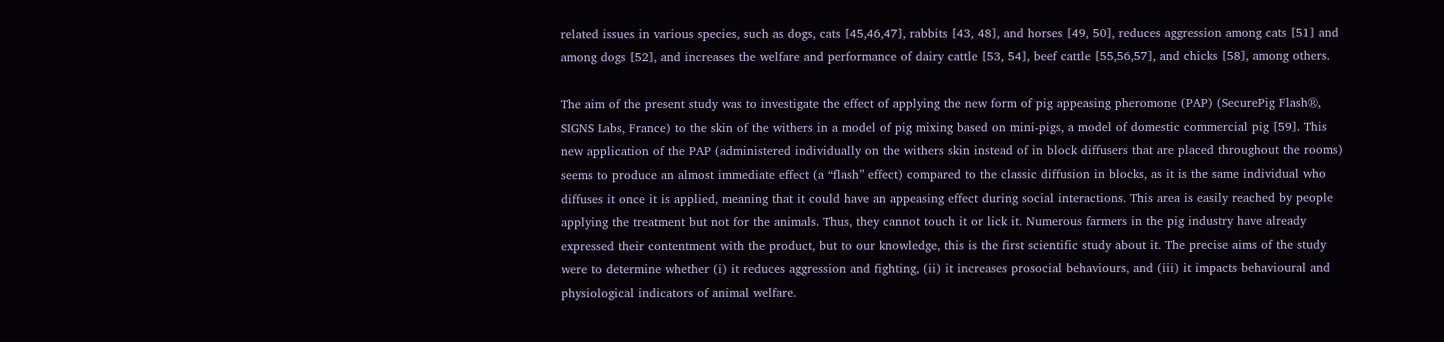related issues in various species, such as dogs, cats [45,46,47], rabbits [43, 48], and horses [49, 50], reduces aggression among cats [51] and among dogs [52], and increases the welfare and performance of dairy cattle [53, 54], beef cattle [55,56,57], and chicks [58], among others.

The aim of the present study was to investigate the effect of applying the new form of pig appeasing pheromone (PAP) (SecurePig Flash®, SIGNS Labs, France) to the skin of the withers in a model of pig mixing based on mini-pigs, a model of domestic commercial pig [59]. This new application of the PAP (administered individually on the withers skin instead of in block diffusers that are placed throughout the rooms) seems to produce an almost immediate effect (a “flash” effect) compared to the classic diffusion in blocks, as it is the same individual who diffuses it once it is applied, meaning that it could have an appeasing effect during social interactions. This area is easily reached by people applying the treatment but not for the animals. Thus, they cannot touch it or lick it. Numerous farmers in the pig industry have already expressed their contentment with the product, but to our knowledge, this is the first scientific study about it. The precise aims of the study were to determine whether (i) it reduces aggression and fighting, (ii) it increases prosocial behaviours, and (iii) it impacts behavioural and physiological indicators of animal welfare.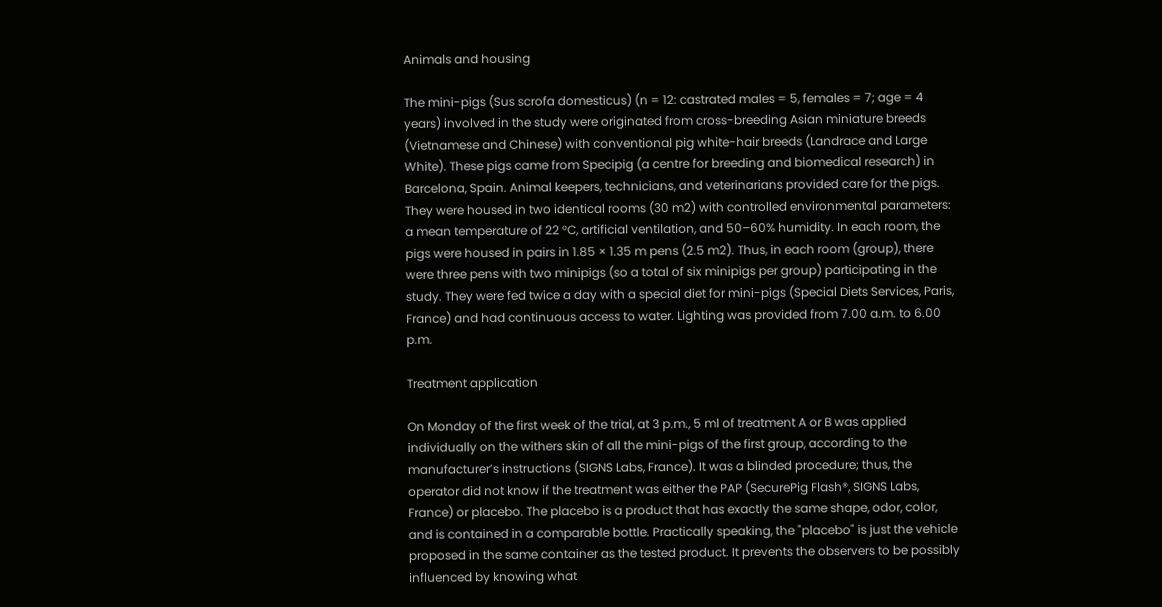Animals and housing

The mini-pigs (Sus scrofa domesticus) (n = 12: castrated males = 5, females = 7; age = 4 years) involved in the study were originated from cross-breeding Asian miniature breeds (Vietnamese and Chinese) with conventional pig white-hair breeds (Landrace and Large White). These pigs came from Specipig (a centre for breeding and biomedical research) in Barcelona, Spain. Animal keepers, technicians, and veterinarians provided care for the pigs. They were housed in two identical rooms (30 m2) with controlled environmental parameters: a mean temperature of 22 °C, artificial ventilation, and 50–60% humidity. In each room, the pigs were housed in pairs in 1.85 × 1.35 m pens (2.5 m2). Thus, in each room (group), there were three pens with two minipigs (so a total of six minipigs per group) participating in the study. They were fed twice a day with a special diet for mini-pigs (Special Diets Services, Paris, France) and had continuous access to water. Lighting was provided from 7.00 a.m. to 6.00 p.m.

Treatment application

On Monday of the first week of the trial, at 3 p.m., 5 ml of treatment A or B was applied individually on the withers skin of all the mini-pigs of the first group, according to the manufacturer’s instructions (SIGNS Labs, France). It was a blinded procedure; thus, the operator did not know if the treatment was either the PAP (SecurePig Flash®, SIGNS Labs, France) or placebo. The placebo is a product that has exactly the same shape, odor, color, and is contained in a comparable bottle. Practically speaking, the "placebo" is just the vehicle proposed in the same container as the tested product. It prevents the observers to be possibly influenced by knowing what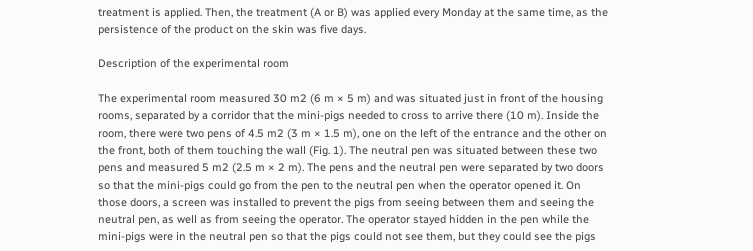treatment is applied. Then, the treatment (A or B) was applied every Monday at the same time, as the persistence of the product on the skin was five days.

Description of the experimental room

The experimental room measured 30 m2 (6 m × 5 m) and was situated just in front of the housing rooms, separated by a corridor that the mini-pigs needed to cross to arrive there (10 m). Inside the room, there were two pens of 4.5 m2 (3 m × 1.5 m), one on the left of the entrance and the other on the front, both of them touching the wall (Fig. 1). The neutral pen was situated between these two pens and measured 5 m2 (2.5 m × 2 m). The pens and the neutral pen were separated by two doors so that the mini-pigs could go from the pen to the neutral pen when the operator opened it. On those doors, a screen was installed to prevent the pigs from seeing between them and seeing the neutral pen, as well as from seeing the operator. The operator stayed hidden in the pen while the mini-pigs were in the neutral pen so that the pigs could not see them, but they could see the pigs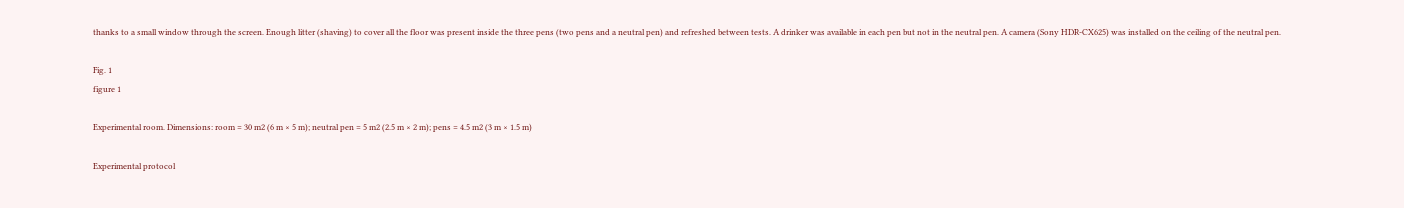thanks to a small window through the screen. Enough litter (shaving) to cover all the floor was present inside the three pens (two pens and a neutral pen) and refreshed between tests. A drinker was available in each pen but not in the neutral pen. A camera (Sony HDR-CX625) was installed on the ceiling of the neutral pen.

Fig. 1
figure 1

Experimental room. Dimensions: room = 30 m2 (6 m × 5 m); neutral pen = 5 m2 (2.5 m × 2 m); pens = 4.5 m2 (3 m × 1.5 m)

Experimental protocol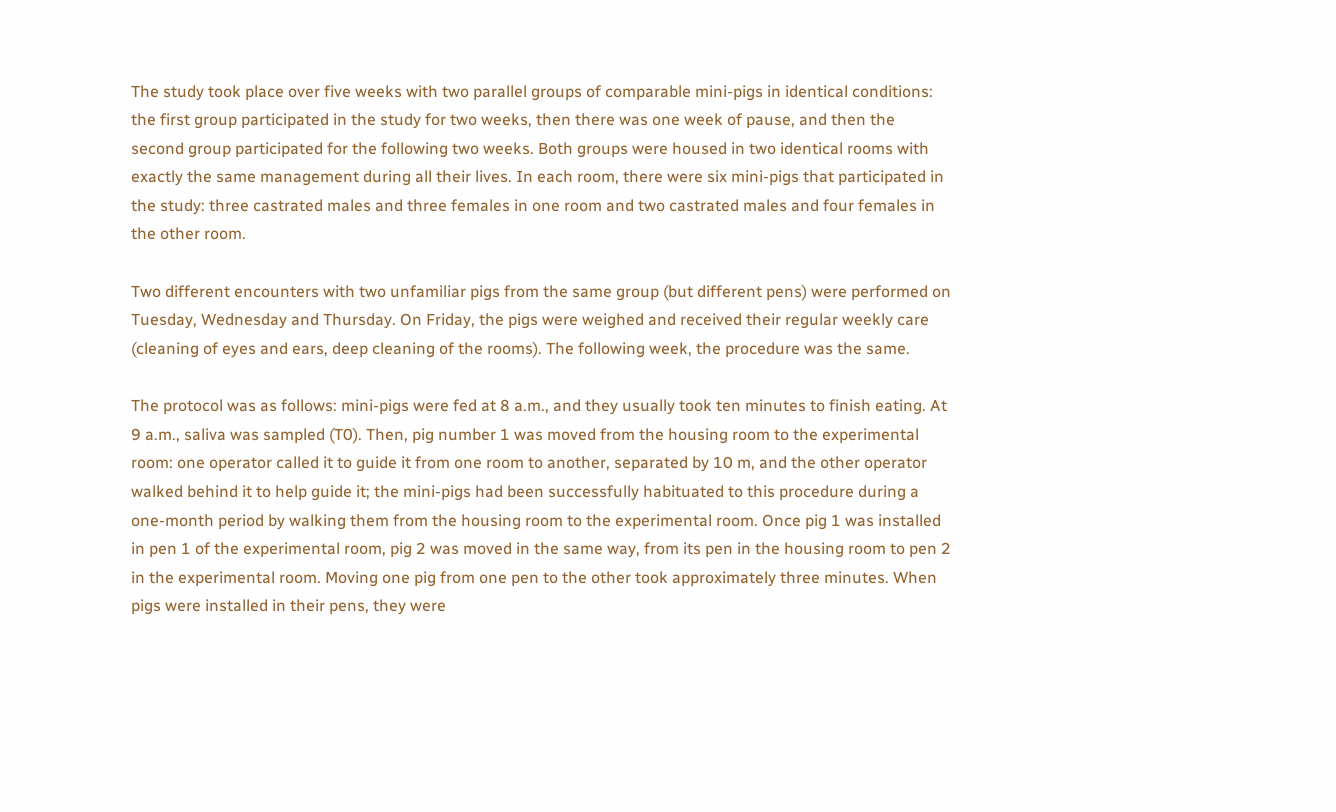The study took place over five weeks with two parallel groups of comparable mini-pigs in identical conditions: the first group participated in the study for two weeks, then there was one week of pause, and then the second group participated for the following two weeks. Both groups were housed in two identical rooms with exactly the same management during all their lives. In each room, there were six mini-pigs that participated in the study: three castrated males and three females in one room and two castrated males and four females in the other room.

Two different encounters with two unfamiliar pigs from the same group (but different pens) were performed on Tuesday, Wednesday and Thursday. On Friday, the pigs were weighed and received their regular weekly care (cleaning of eyes and ears, deep cleaning of the rooms). The following week, the procedure was the same.

The protocol was as follows: mini-pigs were fed at 8 a.m., and they usually took ten minutes to finish eating. At 9 a.m., saliva was sampled (T0). Then, pig number 1 was moved from the housing room to the experimental room: one operator called it to guide it from one room to another, separated by 10 m, and the other operator walked behind it to help guide it; the mini-pigs had been successfully habituated to this procedure during a one-month period by walking them from the housing room to the experimental room. Once pig 1 was installed in pen 1 of the experimental room, pig 2 was moved in the same way, from its pen in the housing room to pen 2 in the experimental room. Moving one pig from one pen to the other took approximately three minutes. When pigs were installed in their pens, they were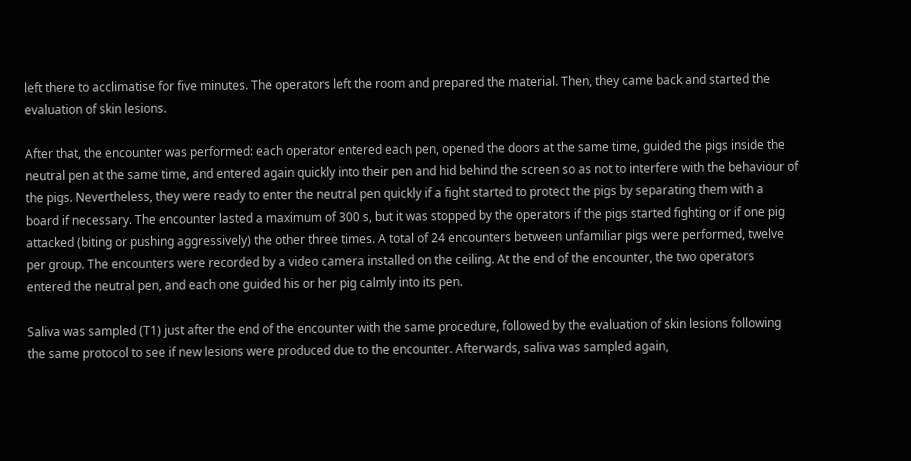left there to acclimatise for five minutes. The operators left the room and prepared the material. Then, they came back and started the evaluation of skin lesions.

After that, the encounter was performed: each operator entered each pen, opened the doors at the same time, guided the pigs inside the neutral pen at the same time, and entered again quickly into their pen and hid behind the screen so as not to interfere with the behaviour of the pigs. Nevertheless, they were ready to enter the neutral pen quickly if a fight started to protect the pigs by separating them with a board if necessary. The encounter lasted a maximum of 300 s, but it was stopped by the operators if the pigs started fighting or if one pig attacked (biting or pushing aggressively) the other three times. A total of 24 encounters between unfamiliar pigs were performed, twelve per group. The encounters were recorded by a video camera installed on the ceiling. At the end of the encounter, the two operators entered the neutral pen, and each one guided his or her pig calmly into its pen.

Saliva was sampled (T1) just after the end of the encounter with the same procedure, followed by the evaluation of skin lesions following the same protocol to see if new lesions were produced due to the encounter. Afterwards, saliva was sampled again,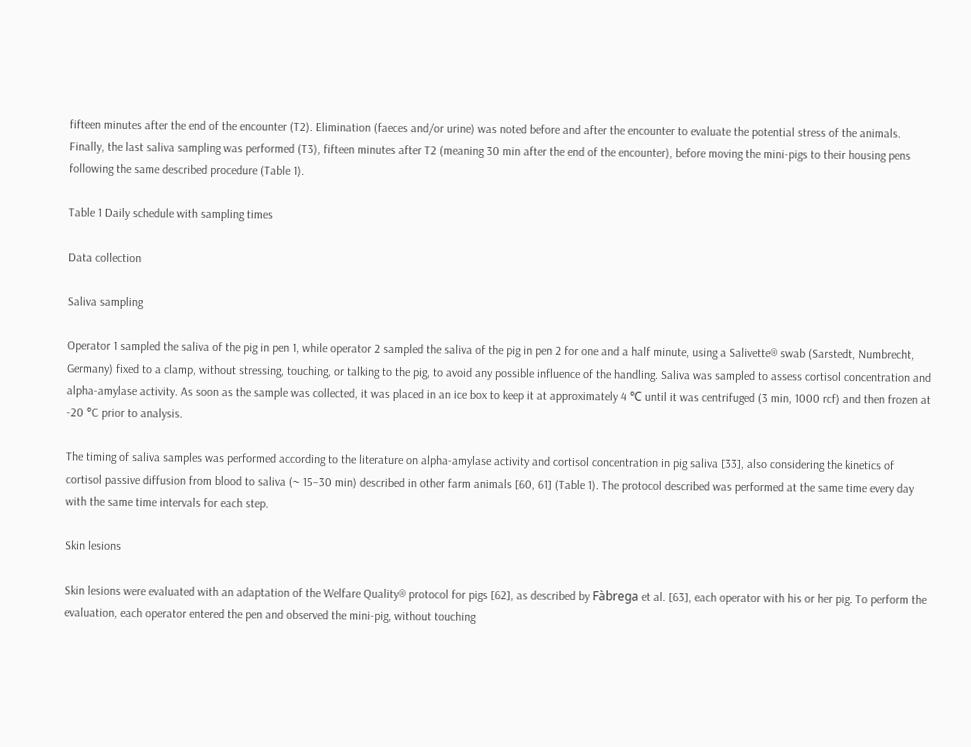fifteen minutes after the end of the encounter (T2). Elimination (faeces and/or urine) was noted before and after the encounter to evaluate the potential stress of the animals. Finally, the last saliva sampling was performed (T3), fifteen minutes after T2 (meaning 30 min after the end of the encounter), before moving the mini-pigs to their housing pens following the same described procedure (Table 1).

Table 1 Daily schedule with sampling times

Data collection

Saliva sampling

Operator 1 sampled the saliva of the pig in pen 1, while operator 2 sampled the saliva of the pig in pen 2 for one and a half minute, using a Salivette® swab (Sarstedt, Numbrecht, Germany) fixed to a clamp, without stressing, touching, or talking to the pig, to avoid any possible influence of the handling. Saliva was sampled to assess cortisol concentration and alpha-amylase activity. As soon as the sample was collected, it was placed in an ice box to keep it at approximately 4 ℃ until it was centrifuged (3 min, 1000 rcf) and then frozen at -20 °C prior to analysis.

The timing of saliva samples was performed according to the literature on alpha-amylase activity and cortisol concentration in pig saliva [33], also considering the kinetics of cortisol passive diffusion from blood to saliva (~ 15–30 min) described in other farm animals [60, 61] (Table 1). The protocol described was performed at the same time every day with the same time intervals for each step.

Skin lesions

Skin lesions were evaluated with an adaptation of the Welfare Quality® protocol for pigs [62], as described by Fàbrega et al. [63], each operator with his or her pig. To perform the evaluation, each operator entered the pen and observed the mini-pig, without touching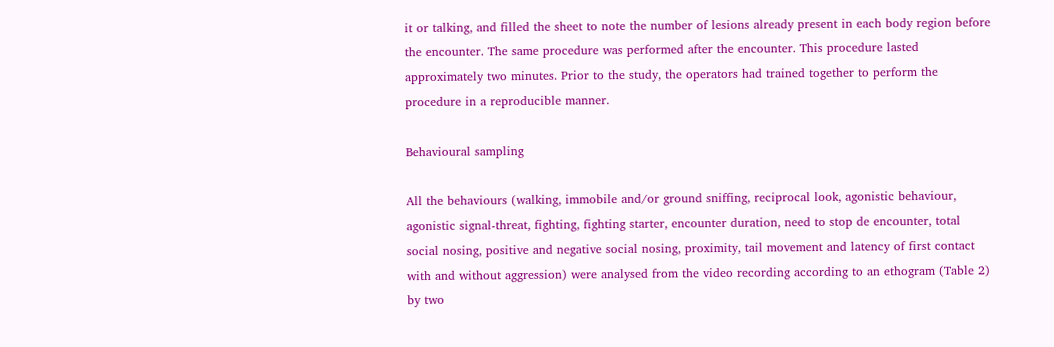it or talking, and filled the sheet to note the number of lesions already present in each body region before the encounter. The same procedure was performed after the encounter. This procedure lasted approximately two minutes. Prior to the study, the operators had trained together to perform the procedure in a reproducible manner.

Behavioural sampling

All the behaviours (walking, immobile and/or ground sniffing, reciprocal look, agonistic behaviour, agonistic signal-threat, fighting, fighting starter, encounter duration, need to stop de encounter, total social nosing, positive and negative social nosing, proximity, tail movement and latency of first contact with and without aggression) were analysed from the video recording according to an ethogram (Table 2) by two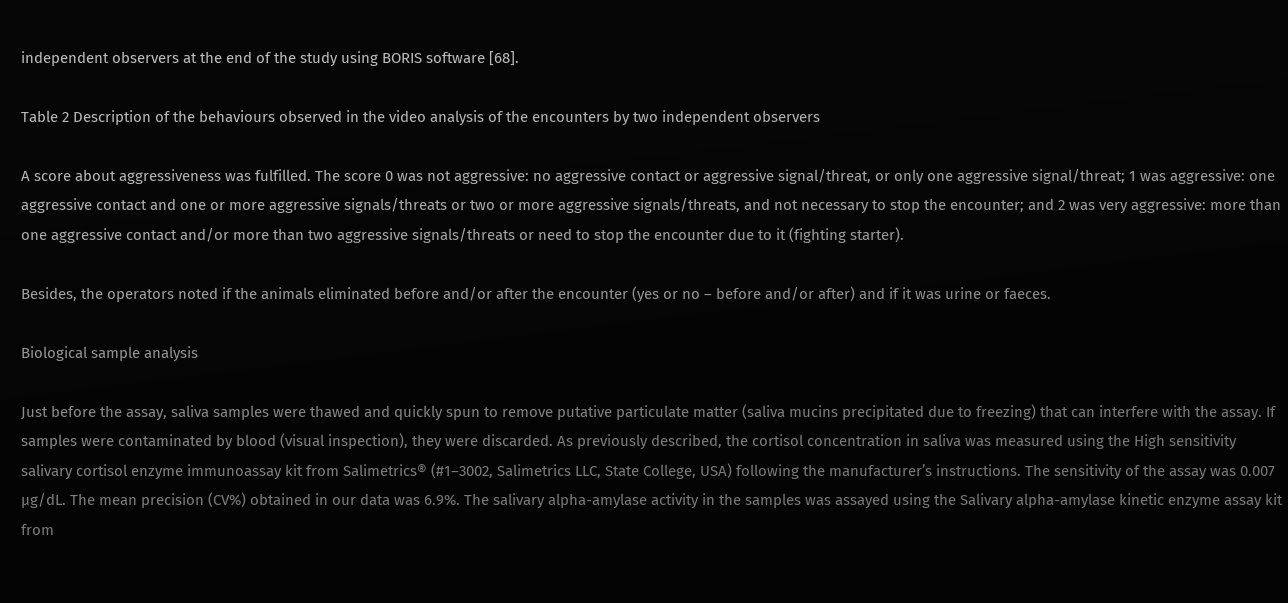independent observers at the end of the study using BORIS software [68].

Table 2 Description of the behaviours observed in the video analysis of the encounters by two independent observers

A score about aggressiveness was fulfilled. The score 0 was not aggressive: no aggressive contact or aggressive signal/threat, or only one aggressive signal/threat; 1 was aggressive: one aggressive contact and one or more aggressive signals/threats or two or more aggressive signals/threats, and not necessary to stop the encounter; and 2 was very aggressive: more than one aggressive contact and/or more than two aggressive signals/threats or need to stop the encounter due to it (fighting starter).

Besides, the operators noted if the animals eliminated before and/or after the encounter (yes or no – before and/or after) and if it was urine or faeces.

Biological sample analysis

Just before the assay, saliva samples were thawed and quickly spun to remove putative particulate matter (saliva mucins precipitated due to freezing) that can interfere with the assay. If samples were contaminated by blood (visual inspection), they were discarded. As previously described, the cortisol concentration in saliva was measured using the High sensitivity salivary cortisol enzyme immunoassay kit from Salimetrics® (#1–3002, Salimetrics LLC, State College, USA) following the manufacturer’s instructions. The sensitivity of the assay was 0.007 µg/dL. The mean precision (CV%) obtained in our data was 6.9%. The salivary alpha-amylase activity in the samples was assayed using the Salivary alpha-amylase kinetic enzyme assay kit from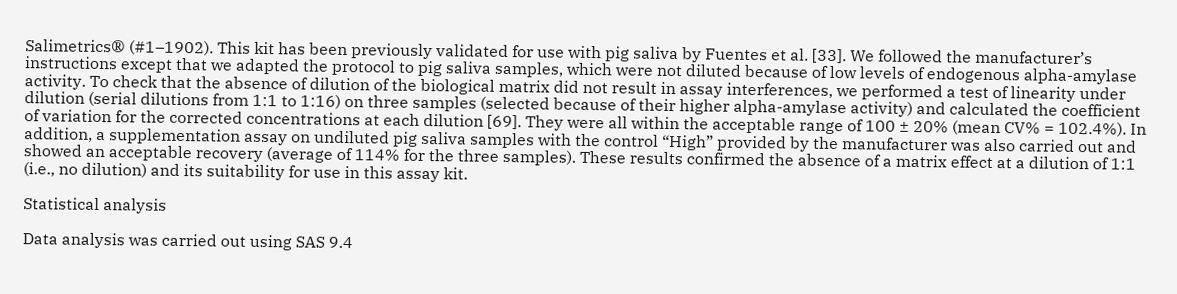Salimetrics® (#1–1902). This kit has been previously validated for use with pig saliva by Fuentes et al. [33]. We followed the manufacturer’s instructions except that we adapted the protocol to pig saliva samples, which were not diluted because of low levels of endogenous alpha-amylase activity. To check that the absence of dilution of the biological matrix did not result in assay interferences, we performed a test of linearity under dilution (serial dilutions from 1:1 to 1:16) on three samples (selected because of their higher alpha-amylase activity) and calculated the coefficient of variation for the corrected concentrations at each dilution [69]. They were all within the acceptable range of 100 ± 20% (mean CV% = 102.4%). In addition, a supplementation assay on undiluted pig saliva samples with the control “High” provided by the manufacturer was also carried out and showed an acceptable recovery (average of 114% for the three samples). These results confirmed the absence of a matrix effect at a dilution of 1:1 (i.e., no dilution) and its suitability for use in this assay kit.

Statistical analysis

Data analysis was carried out using SAS 9.4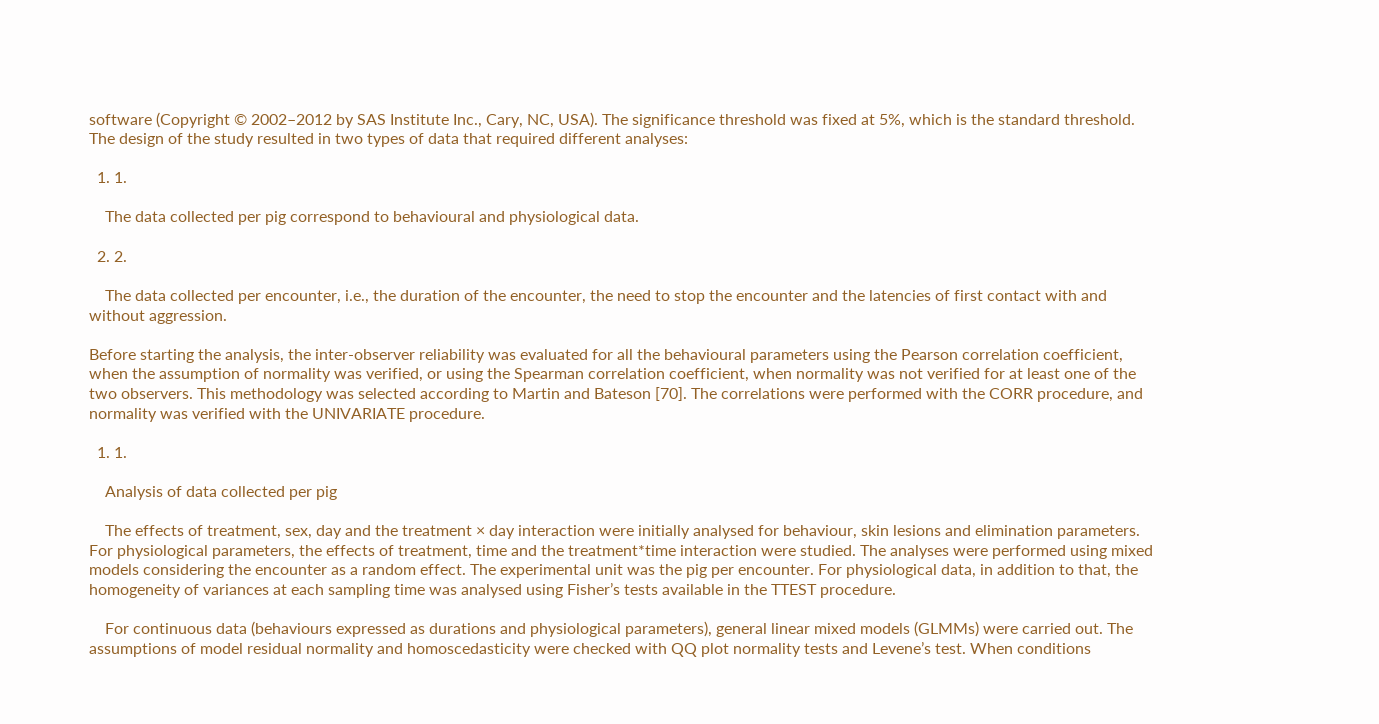software (Copyright © 2002–2012 by SAS Institute Inc., Cary, NC, USA). The significance threshold was fixed at 5%, which is the standard threshold. The design of the study resulted in two types of data that required different analyses:

  1. 1.

    The data collected per pig correspond to behavioural and physiological data.

  2. 2.

    The data collected per encounter, i.e., the duration of the encounter, the need to stop the encounter and the latencies of first contact with and without aggression.

Before starting the analysis, the inter-observer reliability was evaluated for all the behavioural parameters using the Pearson correlation coefficient, when the assumption of normality was verified, or using the Spearman correlation coefficient, when normality was not verified for at least one of the two observers. This methodology was selected according to Martin and Bateson [70]. The correlations were performed with the CORR procedure, and normality was verified with the UNIVARIATE procedure.

  1. 1.

    Analysis of data collected per pig

    The effects of treatment, sex, day and the treatment × day interaction were initially analysed for behaviour, skin lesions and elimination parameters. For physiological parameters, the effects of treatment, time and the treatment*time interaction were studied. The analyses were performed using mixed models considering the encounter as a random effect. The experimental unit was the pig per encounter. For physiological data, in addition to that, the homogeneity of variances at each sampling time was analysed using Fisher’s tests available in the TTEST procedure.

    For continuous data (behaviours expressed as durations and physiological parameters), general linear mixed models (GLMMs) were carried out. The assumptions of model residual normality and homoscedasticity were checked with QQ plot normality tests and Levene’s test. When conditions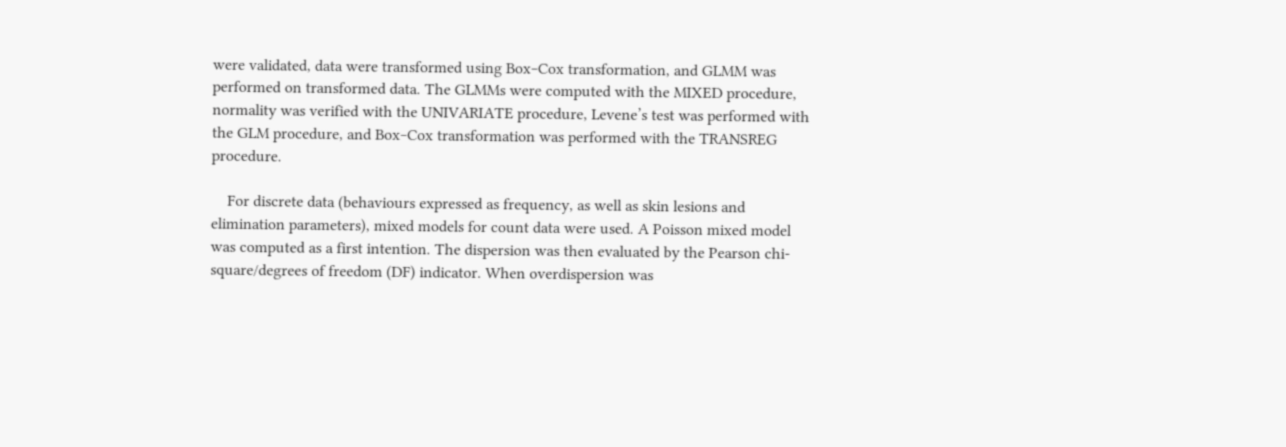were validated, data were transformed using Box‒Cox transformation, and GLMM was performed on transformed data. The GLMMs were computed with the MIXED procedure, normality was verified with the UNIVARIATE procedure, Levene’s test was performed with the GLM procedure, and Box‒Cox transformation was performed with the TRANSREG procedure.

    For discrete data (behaviours expressed as frequency, as well as skin lesions and elimination parameters), mixed models for count data were used. A Poisson mixed model was computed as a first intention. The dispersion was then evaluated by the Pearson chi-square/degrees of freedom (DF) indicator. When overdispersion was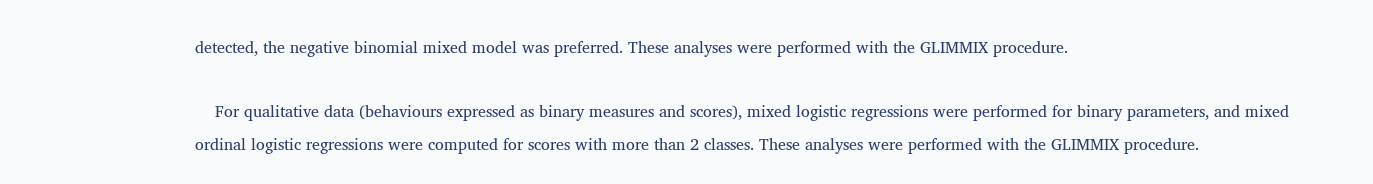detected, the negative binomial mixed model was preferred. These analyses were performed with the GLIMMIX procedure.

    For qualitative data (behaviours expressed as binary measures and scores), mixed logistic regressions were performed for binary parameters, and mixed ordinal logistic regressions were computed for scores with more than 2 classes. These analyses were performed with the GLIMMIX procedure.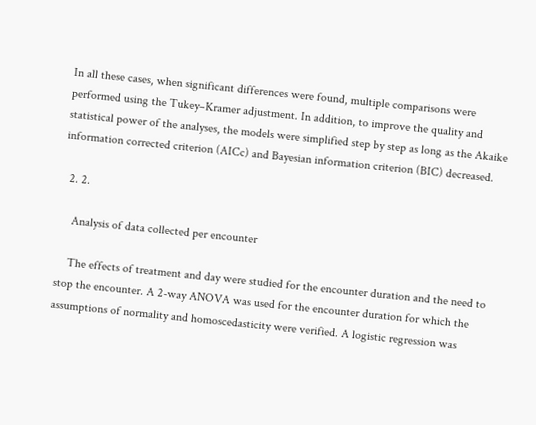In all these cases, when significant differences were found, multiple comparisons were performed using the Tukey‒Kramer adjustment. In addition, to improve the quality and statistical power of the analyses, the models were simplified step by step as long as the Akaike information corrected criterion (AICc) and Bayesian information criterion (BIC) decreased.

  2. 2.

    Analysis of data collected per encounter

    The effects of treatment and day were studied for the encounter duration and the need to stop the encounter. A 2-way ANOVA was used for the encounter duration for which the assumptions of normality and homoscedasticity were verified. A logistic regression was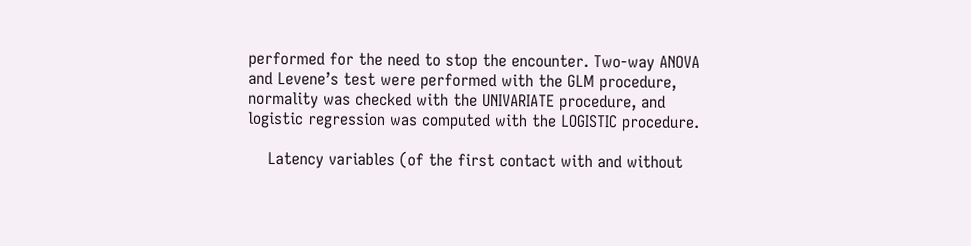performed for the need to stop the encounter. Two-way ANOVA and Levene’s test were performed with the GLM procedure, normality was checked with the UNIVARIATE procedure, and logistic regression was computed with the LOGISTIC procedure.

    Latency variables (of the first contact with and without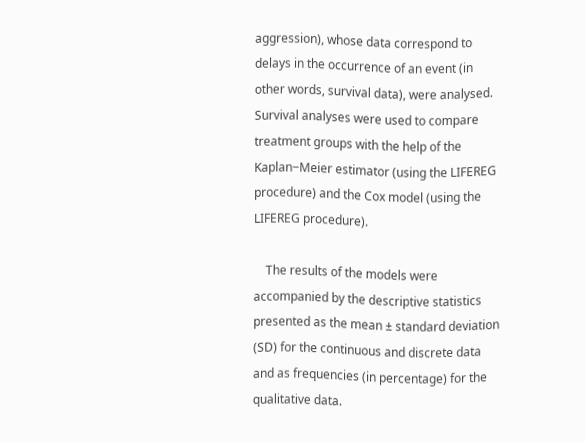aggression), whose data correspond to delays in the occurrence of an event (in other words, survival data), were analysed. Survival analyses were used to compare treatment groups with the help of the Kaplan‒Meier estimator (using the LIFEREG procedure) and the Cox model (using the LIFEREG procedure).

    The results of the models were accompanied by the descriptive statistics presented as the mean ± standard deviation (SD) for the continuous and discrete data and as frequencies (in percentage) for the qualitative data.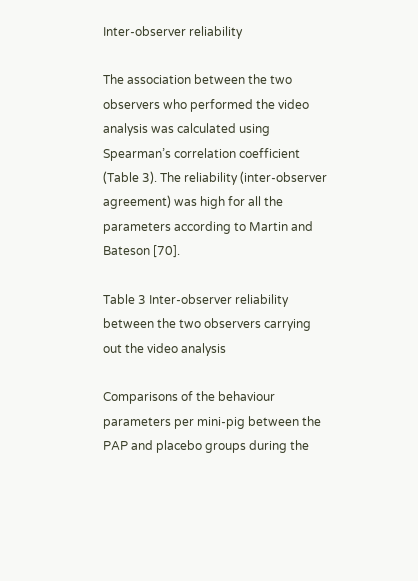Inter-observer reliability

The association between the two observers who performed the video analysis was calculated using Spearman’s correlation coefficient (Table 3). The reliability (inter-observer agreement) was high for all the parameters according to Martin and Bateson [70].

Table 3 Inter-observer reliability between the two observers carrying out the video analysis

Comparisons of the behaviour parameters per mini-pig between the PAP and placebo groups during the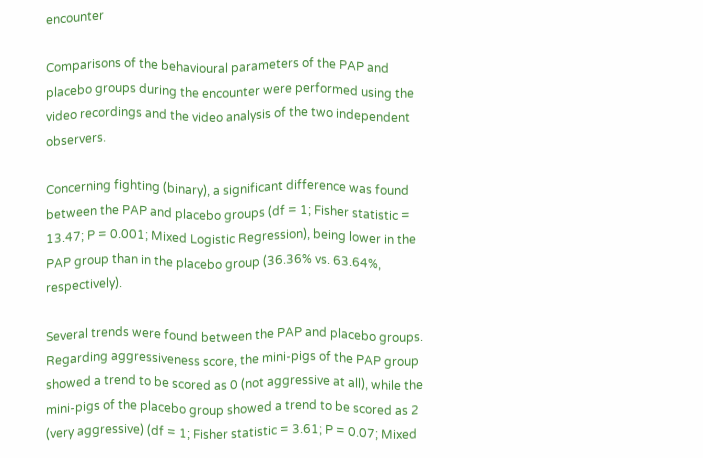encounter

Comparisons of the behavioural parameters of the PAP and placebo groups during the encounter were performed using the video recordings and the video analysis of the two independent observers.

Concerning fighting (binary), a significant difference was found between the PAP and placebo groups (df = 1; Fisher statistic = 13.47; P = 0.001; Mixed Logistic Regression), being lower in the PAP group than in the placebo group (36.36% vs. 63.64%, respectively).

Several trends were found between the PAP and placebo groups. Regarding aggressiveness score, the mini-pigs of the PAP group showed a trend to be scored as 0 (not aggressive at all), while the mini-pigs of the placebo group showed a trend to be scored as 2 (very aggressive) (df = 1; Fisher statistic = 3.61; P = 0.07; Mixed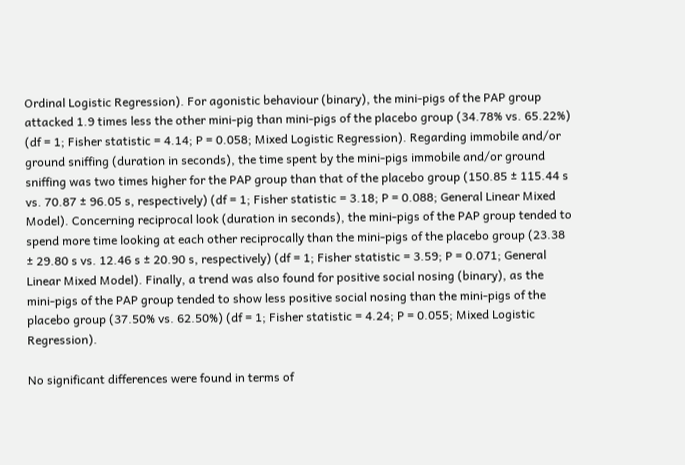Ordinal Logistic Regression). For agonistic behaviour (binary), the mini-pigs of the PAP group attacked 1.9 times less the other mini-pig than mini-pigs of the placebo group (34.78% vs. 65.22%) (df = 1; Fisher statistic = 4.14; P = 0.058; Mixed Logistic Regression). Regarding immobile and/or ground sniffing (duration in seconds), the time spent by the mini-pigs immobile and/or ground sniffing was two times higher for the PAP group than that of the placebo group (150.85 ± 115.44 s vs. 70.87 ± 96.05 s, respectively) (df = 1; Fisher statistic = 3.18; P = 0.088; General Linear Mixed Model). Concerning reciprocal look (duration in seconds), the mini-pigs of the PAP group tended to spend more time looking at each other reciprocally than the mini-pigs of the placebo group (23.38 ± 29.80 s vs. 12.46 s ± 20.90 s, respectively) (df = 1; Fisher statistic = 3.59; P = 0.071; General Linear Mixed Model). Finally, a trend was also found for positive social nosing (binary), as the mini-pigs of the PAP group tended to show less positive social nosing than the mini-pigs of the placebo group (37.50% vs. 62.50%) (df = 1; Fisher statistic = 4.24; P = 0.055; Mixed Logistic Regression).

No significant differences were found in terms of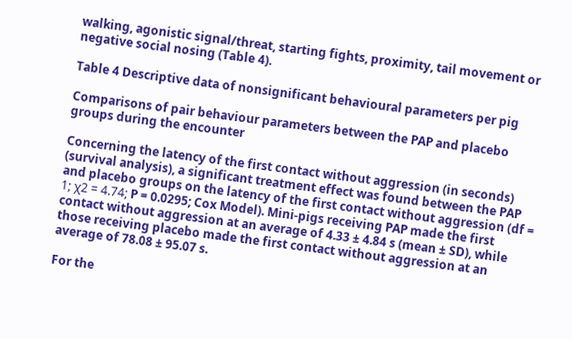walking, agonistic signal/threat, starting fights, proximity, tail movement or negative social nosing (Table 4).

Table 4 Descriptive data of nonsignificant behavioural parameters per pig

Comparisons of pair behaviour parameters between the PAP and placebo groups during the encounter

Concerning the latency of the first contact without aggression (in seconds) (survival analysis), a significant treatment effect was found between the PAP and placebo groups on the latency of the first contact without aggression (df = 1; χ2 = 4.74; P = 0.0295; Cox Model). Mini-pigs receiving PAP made the first contact without aggression at an average of 4.33 ± 4.84 s (mean ± SD), while those receiving placebo made the first contact without aggression at an average of 78.08 ± 95.07 s.

For the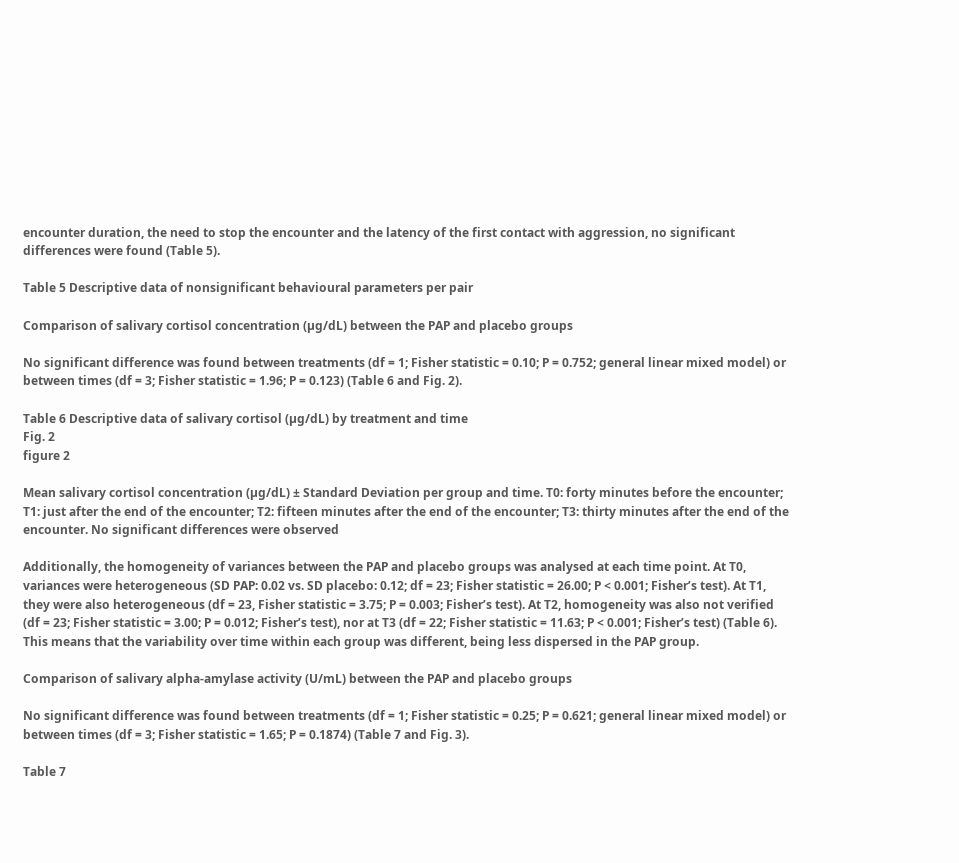encounter duration, the need to stop the encounter and the latency of the first contact with aggression, no significant differences were found (Table 5).

Table 5 Descriptive data of nonsignificant behavioural parameters per pair

Comparison of salivary cortisol concentration (µg/dL) between the PAP and placebo groups

No significant difference was found between treatments (df = 1; Fisher statistic = 0.10; P = 0.752; general linear mixed model) or between times (df = 3; Fisher statistic = 1.96; P = 0.123) (Table 6 and Fig. 2).

Table 6 Descriptive data of salivary cortisol (µg/dL) by treatment and time
Fig. 2
figure 2

Mean salivary cortisol concentration (µg/dL) ± Standard Deviation per group and time. T0: forty minutes before the encounter; T1: just after the end of the encounter; T2: fifteen minutes after the end of the encounter; T3: thirty minutes after the end of the encounter. No significant differences were observed

Additionally, the homogeneity of variances between the PAP and placebo groups was analysed at each time point. At T0, variances were heterogeneous (SD PAP: 0.02 vs. SD placebo: 0.12; df = 23; Fisher statistic = 26.00; P < 0.001; Fisher’s test). At T1, they were also heterogeneous (df = 23, Fisher statistic = 3.75; P = 0.003; Fisher’s test). At T2, homogeneity was also not verified (df = 23; Fisher statistic = 3.00; P = 0.012; Fisher’s test), nor at T3 (df = 22; Fisher statistic = 11.63; P < 0.001; Fisher’s test) (Table 6). This means that the variability over time within each group was different, being less dispersed in the PAP group.

Comparison of salivary alpha-amylase activity (U/mL) between the PAP and placebo groups

No significant difference was found between treatments (df = 1; Fisher statistic = 0.25; P = 0.621; general linear mixed model) or between times (df = 3; Fisher statistic = 1.65; P = 0.1874) (Table 7 and Fig. 3).

Table 7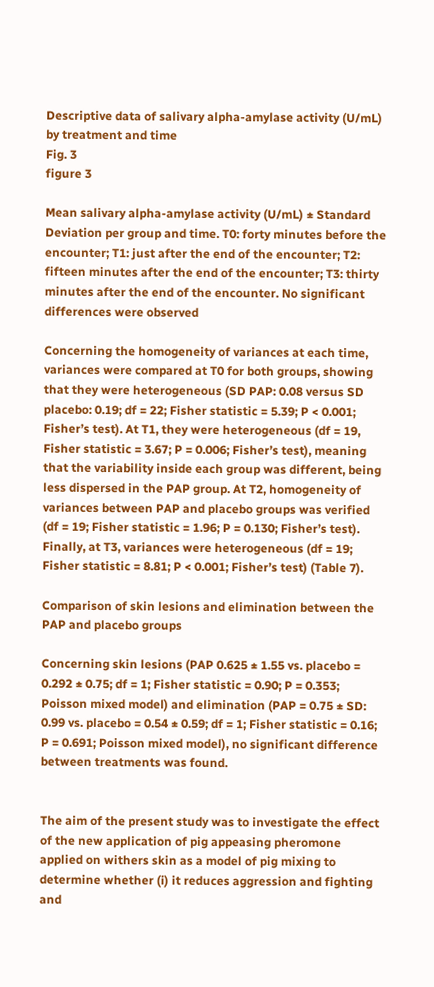Descriptive data of salivary alpha-amylase activity (U/mL) by treatment and time
Fig. 3
figure 3

Mean salivary alpha-amylase activity (U/mL) ± Standard Deviation per group and time. T0: forty minutes before the encounter; T1: just after the end of the encounter; T2: fifteen minutes after the end of the encounter; T3: thirty minutes after the end of the encounter. No significant differences were observed

Concerning the homogeneity of variances at each time, variances were compared at T0 for both groups, showing that they were heterogeneous (SD PAP: 0.08 versus SD placebo: 0.19; df = 22; Fisher statistic = 5.39; P < 0.001; Fisher’s test). At T1, they were heterogeneous (df = 19, Fisher statistic = 3.67; P = 0.006; Fisher’s test), meaning that the variability inside each group was different, being less dispersed in the PAP group. At T2, homogeneity of variances between PAP and placebo groups was verified (df = 19; Fisher statistic = 1.96; P = 0.130; Fisher’s test). Finally, at T3, variances were heterogeneous (df = 19; Fisher statistic = 8.81; P < 0.001; Fisher’s test) (Table 7).

Comparison of skin lesions and elimination between the PAP and placebo groups

Concerning skin lesions (PAP 0.625 ± 1.55 vs. placebo = 0.292 ± 0.75; df = 1; Fisher statistic = 0.90; P = 0.353; Poisson mixed model) and elimination (PAP = 0.75 ± SD: 0.99 vs. placebo = 0.54 ± 0.59; df = 1; Fisher statistic = 0.16; P = 0.691; Poisson mixed model), no significant difference between treatments was found.


The aim of the present study was to investigate the effect of the new application of pig appeasing pheromone applied on withers skin as a model of pig mixing to determine whether (i) it reduces aggression and fighting and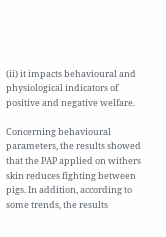(ii) it impacts behavioural and physiological indicators of positive and negative welfare.

Concerning behavioural parameters, the results showed that the PAP applied on withers skin reduces fighting between pigs. In addition, according to some trends, the results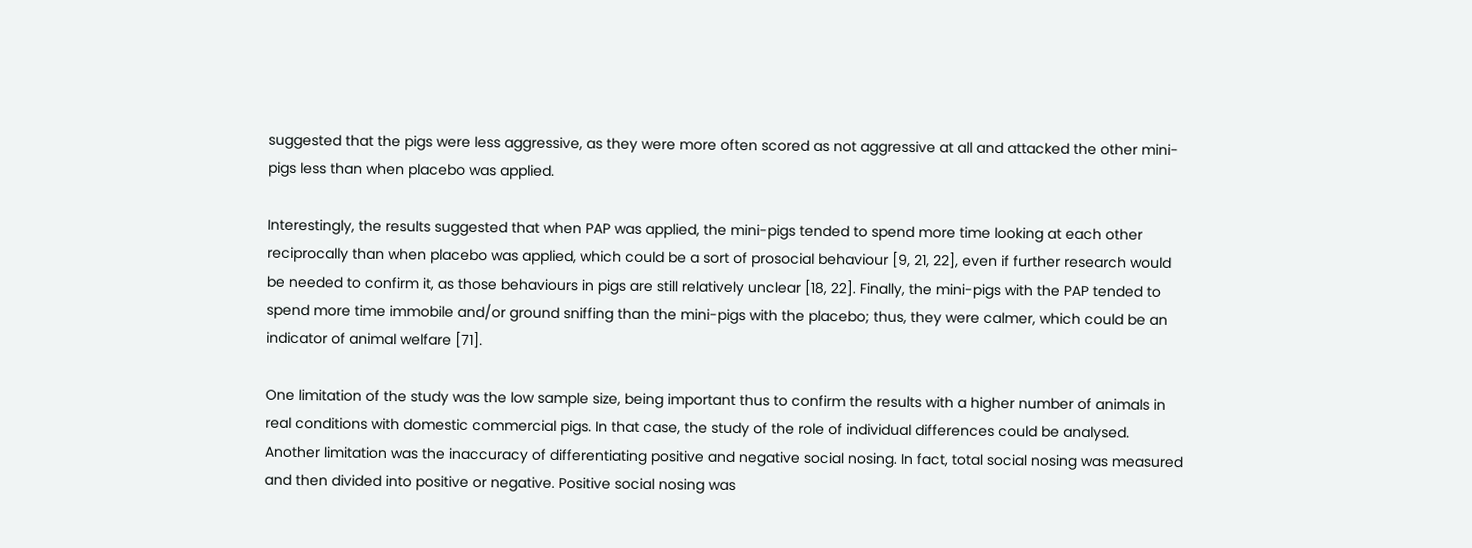suggested that the pigs were less aggressive, as they were more often scored as not aggressive at all and attacked the other mini-pigs less than when placebo was applied.

Interestingly, the results suggested that when PAP was applied, the mini-pigs tended to spend more time looking at each other reciprocally than when placebo was applied, which could be a sort of prosocial behaviour [9, 21, 22], even if further research would be needed to confirm it, as those behaviours in pigs are still relatively unclear [18, 22]. Finally, the mini-pigs with the PAP tended to spend more time immobile and/or ground sniffing than the mini-pigs with the placebo; thus, they were calmer, which could be an indicator of animal welfare [71].

One limitation of the study was the low sample size, being important thus to confirm the results with a higher number of animals in real conditions with domestic commercial pigs. In that case, the study of the role of individual differences could be analysed. Another limitation was the inaccuracy of differentiating positive and negative social nosing. In fact, total social nosing was measured and then divided into positive or negative. Positive social nosing was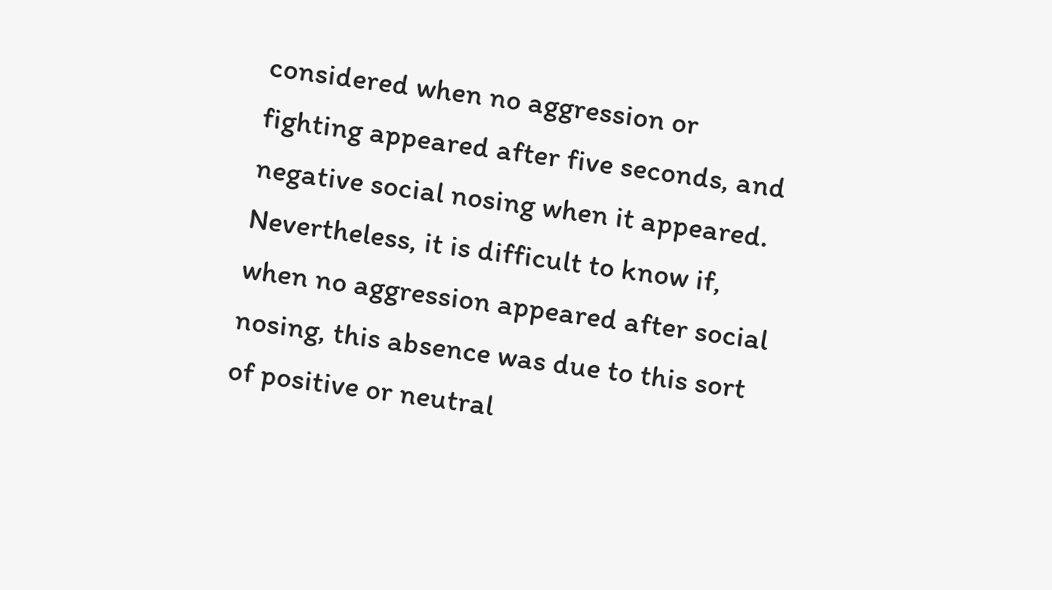considered when no aggression or fighting appeared after five seconds, and negative social nosing when it appeared. Nevertheless, it is difficult to know if, when no aggression appeared after social nosing, this absence was due to this sort of positive or neutral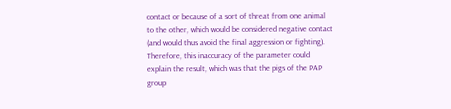contact or because of a sort of threat from one animal to the other, which would be considered negative contact (and would thus avoid the final aggression or fighting). Therefore, this inaccuracy of the parameter could explain the result, which was that the pigs of the PAP group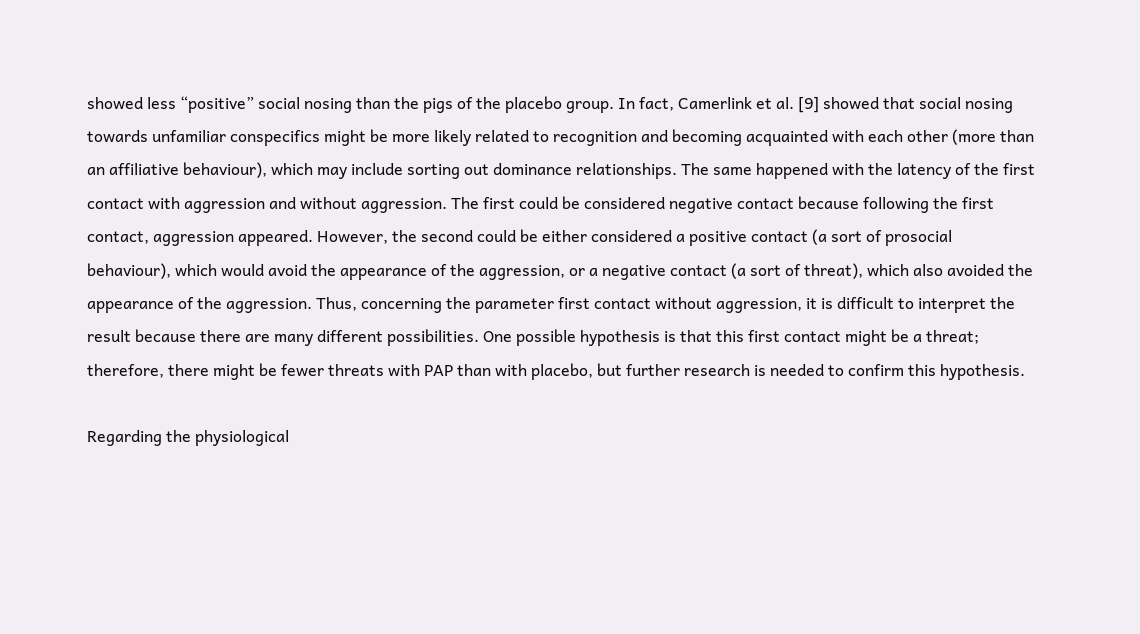showed less “positive” social nosing than the pigs of the placebo group. In fact, Camerlink et al. [9] showed that social nosing towards unfamiliar conspecifics might be more likely related to recognition and becoming acquainted with each other (more than an affiliative behaviour), which may include sorting out dominance relationships. The same happened with the latency of the first contact with aggression and without aggression. The first could be considered negative contact because following the first contact, aggression appeared. However, the second could be either considered a positive contact (a sort of prosocial behaviour), which would avoid the appearance of the aggression, or a negative contact (a sort of threat), which also avoided the appearance of the aggression. Thus, concerning the parameter first contact without aggression, it is difficult to interpret the result because there are many different possibilities. One possible hypothesis is that this first contact might be a threat; therefore, there might be fewer threats with PAP than with placebo, but further research is needed to confirm this hypothesis.

Regarding the physiological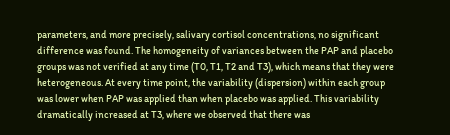parameters, and more precisely, salivary cortisol concentrations, no significant difference was found. The homogeneity of variances between the PAP and placebo groups was not verified at any time (T0, T1, T2 and T3), which means that they were heterogeneous. At every time point, the variability (dispersion) within each group was lower when PAP was applied than when placebo was applied. This variability dramatically increased at T3, where we observed that there was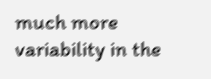much more variability in the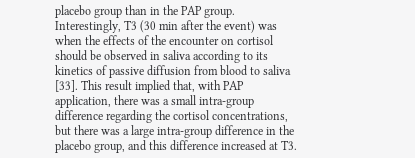placebo group than in the PAP group. Interestingly, T3 (30 min after the event) was when the effects of the encounter on cortisol should be observed in saliva according to its kinetics of passive diffusion from blood to saliva [33]. This result implied that, with PAP application, there was a small intra-group difference regarding the cortisol concentrations, but there was a large intra-group difference in the placebo group, and this difference increased at T3.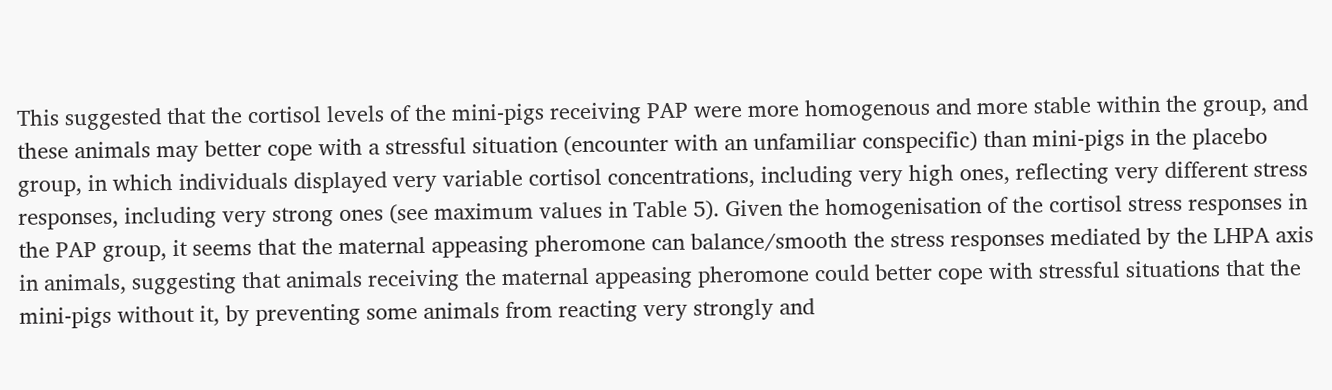This suggested that the cortisol levels of the mini-pigs receiving PAP were more homogenous and more stable within the group, and these animals may better cope with a stressful situation (encounter with an unfamiliar conspecific) than mini-pigs in the placebo group, in which individuals displayed very variable cortisol concentrations, including very high ones, reflecting very different stress responses, including very strong ones (see maximum values in Table 5). Given the homogenisation of the cortisol stress responses in the PAP group, it seems that the maternal appeasing pheromone can balance/smooth the stress responses mediated by the LHPA axis in animals, suggesting that animals receiving the maternal appeasing pheromone could better cope with stressful situations that the mini-pigs without it, by preventing some animals from reacting very strongly and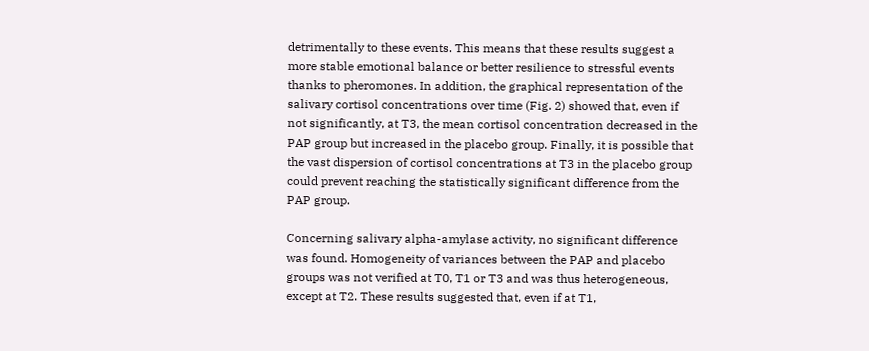detrimentally to these events. This means that these results suggest a more stable emotional balance or better resilience to stressful events thanks to pheromones. In addition, the graphical representation of the salivary cortisol concentrations over time (Fig. 2) showed that, even if not significantly, at T3, the mean cortisol concentration decreased in the PAP group but increased in the placebo group. Finally, it is possible that the vast dispersion of cortisol concentrations at T3 in the placebo group could prevent reaching the statistically significant difference from the PAP group.

Concerning salivary alpha-amylase activity, no significant difference was found. Homogeneity of variances between the PAP and placebo groups was not verified at T0, T1 or T3 and was thus heterogeneous, except at T2. These results suggested that, even if at T1,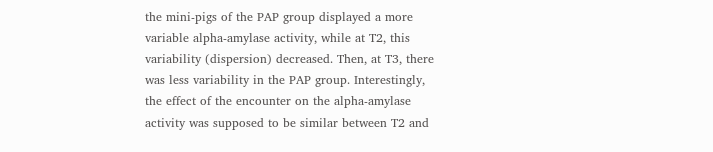the mini-pigs of the PAP group displayed a more variable alpha-amylase activity, while at T2, this variability (dispersion) decreased. Then, at T3, there was less variability in the PAP group. Interestingly, the effect of the encounter on the alpha-amylase activity was supposed to be similar between T2 and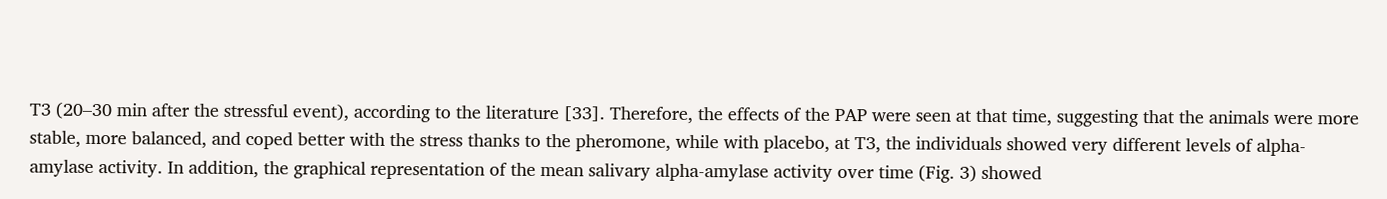T3 (20–30 min after the stressful event), according to the literature [33]. Therefore, the effects of the PAP were seen at that time, suggesting that the animals were more stable, more balanced, and coped better with the stress thanks to the pheromone, while with placebo, at T3, the individuals showed very different levels of alpha-amylase activity. In addition, the graphical representation of the mean salivary alpha-amylase activity over time (Fig. 3) showed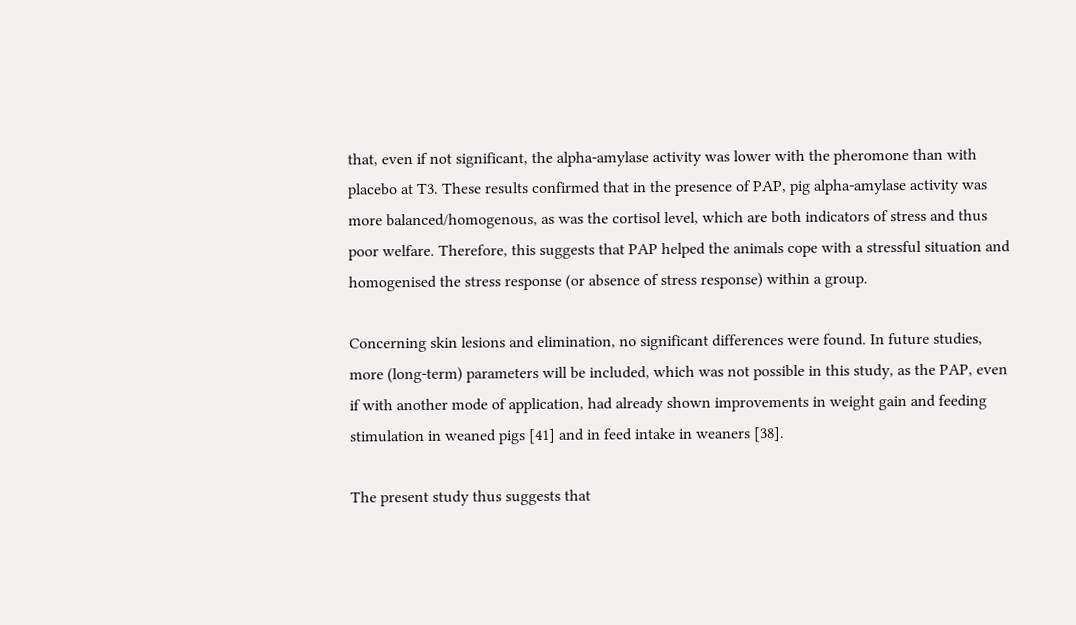that, even if not significant, the alpha-amylase activity was lower with the pheromone than with placebo at T3. These results confirmed that in the presence of PAP, pig alpha-amylase activity was more balanced/homogenous, as was the cortisol level, which are both indicators of stress and thus poor welfare. Therefore, this suggests that PAP helped the animals cope with a stressful situation and homogenised the stress response (or absence of stress response) within a group.

Concerning skin lesions and elimination, no significant differences were found. In future studies, more (long-term) parameters will be included, which was not possible in this study, as the PAP, even if with another mode of application, had already shown improvements in weight gain and feeding stimulation in weaned pigs [41] and in feed intake in weaners [38].

The present study thus suggests that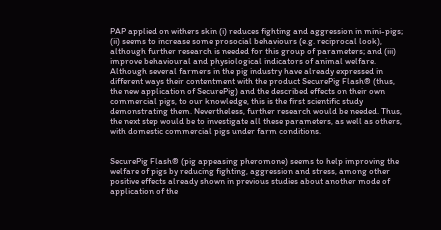PAP applied on withers skin (i) reduces fighting and aggression in mini-pigs; (ii) seems to increase some prosocial behaviours (e.g. reciprocal look), although further research is needed for this group of parameters; and (iii) improve behavioural and physiological indicators of animal welfare. Although several farmers in the pig industry have already expressed in different ways their contentment with the product SecurePig Flash® (thus, the new application of SecurePig) and the described effects on their own commercial pigs, to our knowledge, this is the first scientific study demonstrating them. Nevertheless, further research would be needed. Thus, the next step would be to investigate all these parameters, as well as others, with domestic commercial pigs under farm conditions.


SecurePig Flash® (pig appeasing pheromone) seems to help improving the welfare of pigs by reducing fighting, aggression and stress, among other positive effects already shown in previous studies about another mode of application of the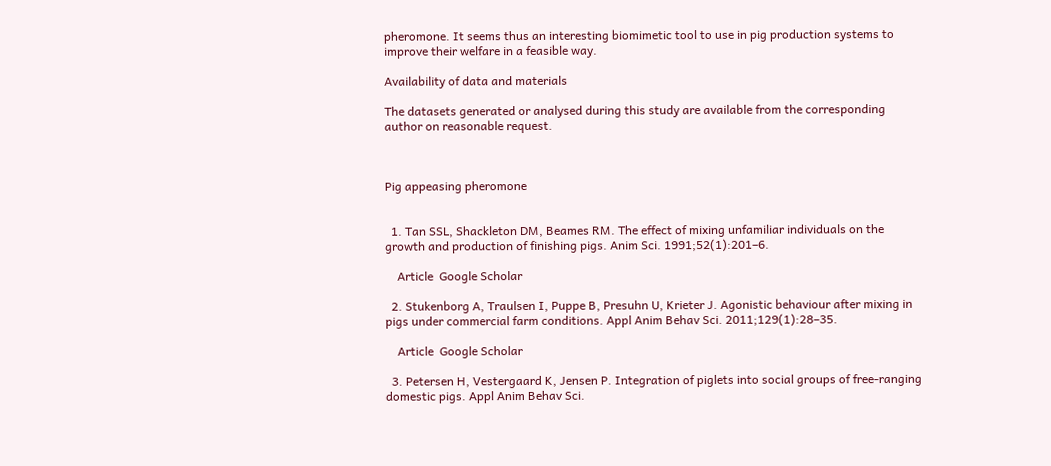pheromone. It seems thus an interesting biomimetic tool to use in pig production systems to improve their welfare in a feasible way.

Availability of data and materials

The datasets generated or analysed during this study are available from the corresponding author on reasonable request.



Pig appeasing pheromone


  1. Tan SSL, Shackleton DM, Beames RM. The effect of mixing unfamiliar individuals on the growth and production of finishing pigs. Anim Sci. 1991;52(1):201–6.

    Article  Google Scholar

  2. Stukenborg A, Traulsen I, Puppe B, Presuhn U, Krieter J. Agonistic behaviour after mixing in pigs under commercial farm conditions. Appl Anim Behav Sci. 2011;129(1):28–35.

    Article  Google Scholar

  3. Petersen H, Vestergaard K, Jensen P. Integration of piglets into social groups of free-ranging domestic pigs. Appl Anim Behav Sci.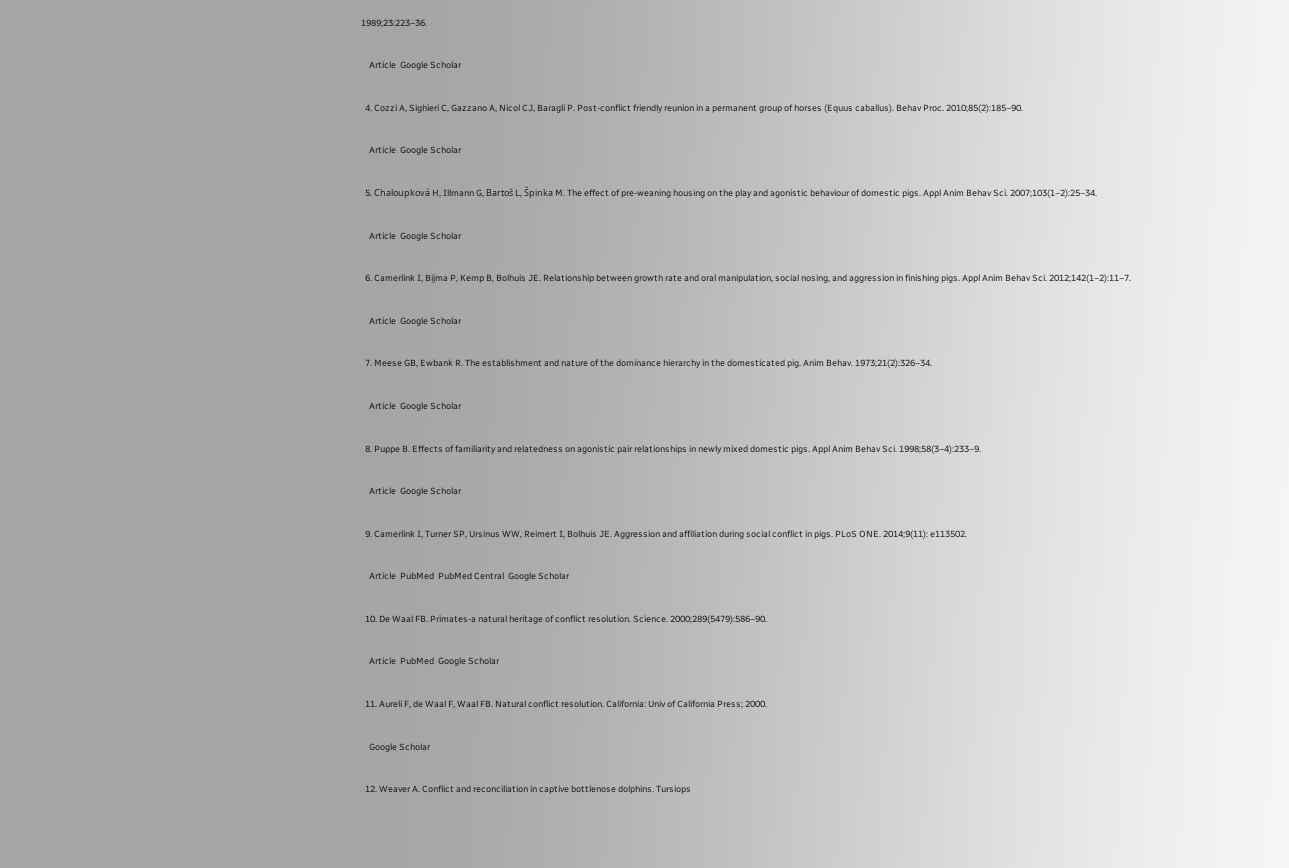1989;23:223–36.

    Article  Google Scholar

  4. Cozzi A, Sighieri C, Gazzano A, Nicol CJ, Baragli P. Post-conflict friendly reunion in a permanent group of horses (Equus caballus). Behav Proc. 2010;85(2):185–90.

    Article  Google Scholar

  5. Chaloupková H, Illmann G, Bartoš L, Špinka M. The effect of pre-weaning housing on the play and agonistic behaviour of domestic pigs. Appl Anim Behav Sci. 2007;103(1–2):25–34.

    Article  Google Scholar

  6. Camerlink I, Bijma P, Kemp B, Bolhuis JE. Relationship between growth rate and oral manipulation, social nosing, and aggression in finishing pigs. Appl Anim Behav Sci. 2012;142(1–2):11–7.

    Article  Google Scholar

  7. Meese GB, Ewbank R. The establishment and nature of the dominance hierarchy in the domesticated pig. Anim Behav. 1973;21(2):326–34.

    Article  Google Scholar

  8. Puppe B. Effects of familiarity and relatedness on agonistic pair relationships in newly mixed domestic pigs. Appl Anim Behav Sci. 1998;58(3–4):233–9.

    Article  Google Scholar

  9. Camerlink I, Turner SP, Ursinus WW, Reimert I, Bolhuis JE. Aggression and affiliation during social conflict in pigs. PLoS ONE. 2014;9(11): e113502.

    Article  PubMed  PubMed Central  Google Scholar

  10. De Waal FB. Primates-a natural heritage of conflict resolution. Science. 2000;289(5479):586–90.

    Article  PubMed  Google Scholar

  11. Aureli F, de Waal F, Waal FB. Natural conflict resolution. California: Univ of California Press; 2000.

    Google Scholar

  12. Weaver A. Conflict and reconciliation in captive bottlenose dolphins. Tursiops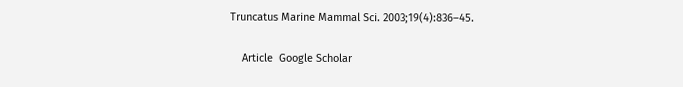Truncatus Marine Mammal Sci. 2003;19(4):836–45.

    Article  Google Scholar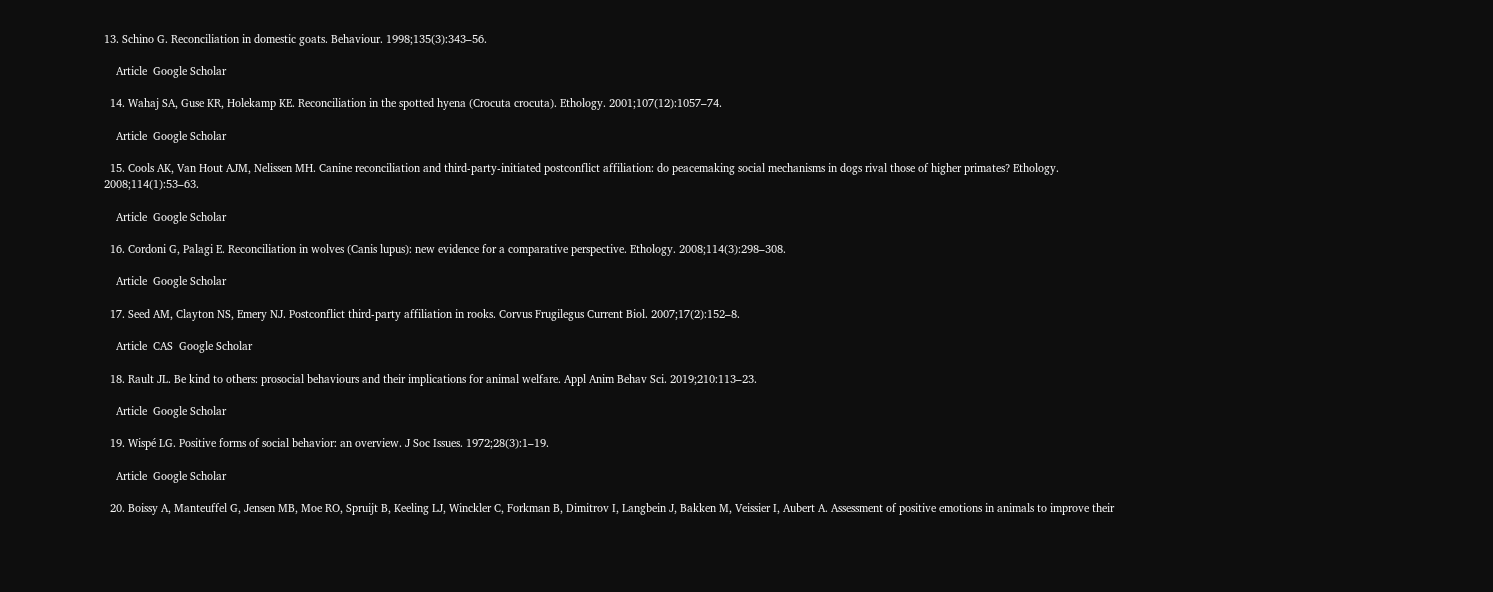13. Schino G. Reconciliation in domestic goats. Behaviour. 1998;135(3):343–56.

    Article  Google Scholar

  14. Wahaj SA, Guse KR, Holekamp KE. Reconciliation in the spotted hyena (Crocuta crocuta). Ethology. 2001;107(12):1057–74.

    Article  Google Scholar

  15. Cools AK, Van Hout AJM, Nelissen MH. Canine reconciliation and third-party-initiated postconflict affiliation: do peacemaking social mechanisms in dogs rival those of higher primates? Ethology. 2008;114(1):53–63.

    Article  Google Scholar

  16. Cordoni G, Palagi E. Reconciliation in wolves (Canis lupus): new evidence for a comparative perspective. Ethology. 2008;114(3):298–308.

    Article  Google Scholar

  17. Seed AM, Clayton NS, Emery NJ. Postconflict third-party affiliation in rooks. Corvus Frugilegus Current Biol. 2007;17(2):152–8.

    Article  CAS  Google Scholar

  18. Rault JL. Be kind to others: prosocial behaviours and their implications for animal welfare. Appl Anim Behav Sci. 2019;210:113–23.

    Article  Google Scholar

  19. Wispé LG. Positive forms of social behavior: an overview. J Soc Issues. 1972;28(3):1–19.

    Article  Google Scholar

  20. Boissy A, Manteuffel G, Jensen MB, Moe RO, Spruijt B, Keeling LJ, Winckler C, Forkman B, Dimitrov I, Langbein J, Bakken M, Veissier I, Aubert A. Assessment of positive emotions in animals to improve their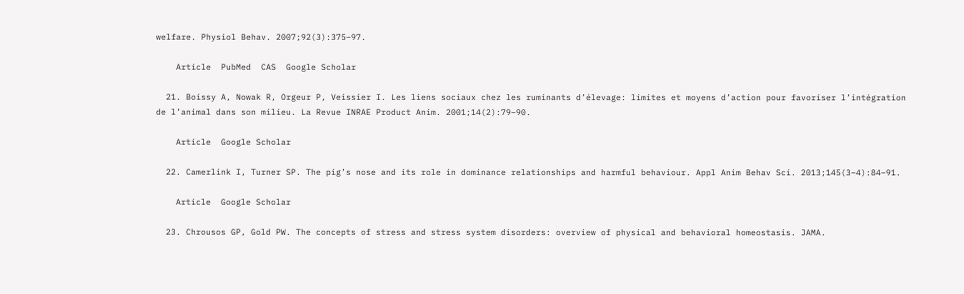welfare. Physiol Behav. 2007;92(3):375–97.

    Article  PubMed  CAS  Google Scholar

  21. Boissy A, Nowak R, Orgeur P, Veissier I. Les liens sociaux chez les ruminants d’élevage: limites et moyens d’action pour favoriser l’intégration de l’animal dans son milieu. La Revue INRAE Product Anim. 2001;14(2):79–90.

    Article  Google Scholar

  22. Camerlink I, Turner SP. The pig’s nose and its role in dominance relationships and harmful behaviour. Appl Anim Behav Sci. 2013;145(3–4):84–91.

    Article  Google Scholar

  23. Chrousos GP, Gold PW. The concepts of stress and stress system disorders: overview of physical and behavioral homeostasis. JAMA.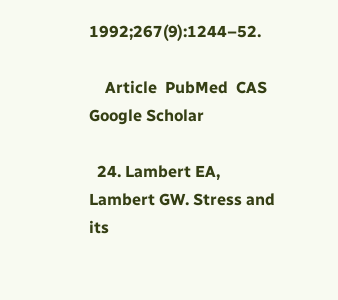1992;267(9):1244–52.

    Article  PubMed  CAS  Google Scholar

  24. Lambert EA, Lambert GW. Stress and its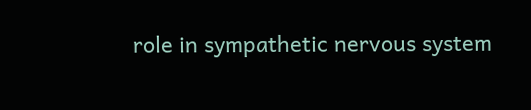role in sympathetic nervous system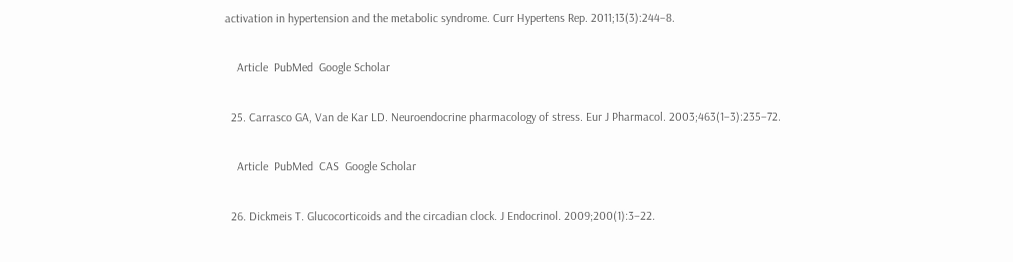activation in hypertension and the metabolic syndrome. Curr Hypertens Rep. 2011;13(3):244–8.

    Article  PubMed  Google Scholar

  25. Carrasco GA, Van de Kar LD. Neuroendocrine pharmacology of stress. Eur J Pharmacol. 2003;463(1–3):235–72.

    Article  PubMed  CAS  Google Scholar

  26. Dickmeis T. Glucocorticoids and the circadian clock. J Endocrinol. 2009;200(1):3–22.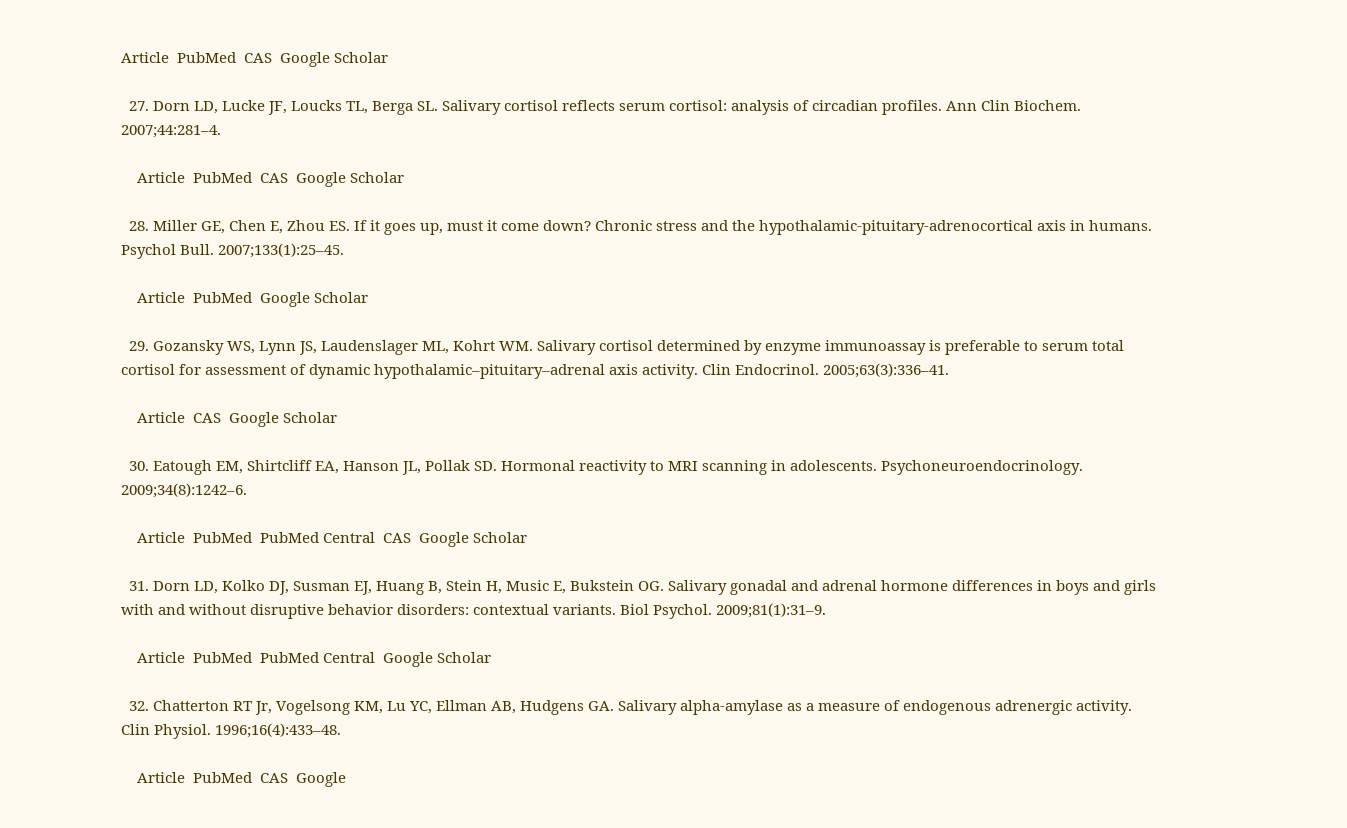Article  PubMed  CAS  Google Scholar

  27. Dorn LD, Lucke JF, Loucks TL, Berga SL. Salivary cortisol reflects serum cortisol: analysis of circadian profiles. Ann Clin Biochem. 2007;44:281–4.

    Article  PubMed  CAS  Google Scholar

  28. Miller GE, Chen E, Zhou ES. If it goes up, must it come down? Chronic stress and the hypothalamic-pituitary-adrenocortical axis in humans. Psychol Bull. 2007;133(1):25–45.

    Article  PubMed  Google Scholar

  29. Gozansky WS, Lynn JS, Laudenslager ML, Kohrt WM. Salivary cortisol determined by enzyme immunoassay is preferable to serum total cortisol for assessment of dynamic hypothalamic–pituitary–adrenal axis activity. Clin Endocrinol. 2005;63(3):336–41.

    Article  CAS  Google Scholar

  30. Eatough EM, Shirtcliff EA, Hanson JL, Pollak SD. Hormonal reactivity to MRI scanning in adolescents. Psychoneuroendocrinology. 2009;34(8):1242–6.

    Article  PubMed  PubMed Central  CAS  Google Scholar

  31. Dorn LD, Kolko DJ, Susman EJ, Huang B, Stein H, Music E, Bukstein OG. Salivary gonadal and adrenal hormone differences in boys and girls with and without disruptive behavior disorders: contextual variants. Biol Psychol. 2009;81(1):31–9.

    Article  PubMed  PubMed Central  Google Scholar

  32. Chatterton RT Jr, Vogelsong KM, Lu YC, Ellman AB, Hudgens GA. Salivary alpha-amylase as a measure of endogenous adrenergic activity. Clin Physiol. 1996;16(4):433–48.

    Article  PubMed  CAS  Google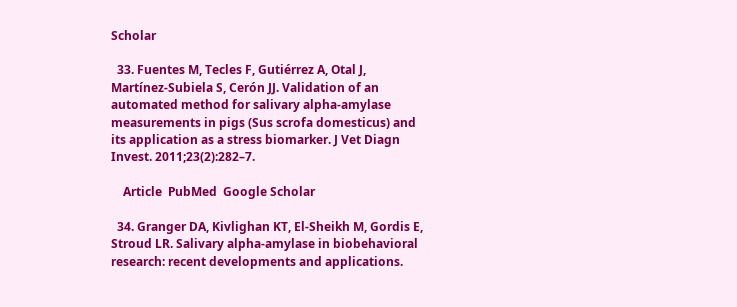Scholar

  33. Fuentes M, Tecles F, Gutiérrez A, Otal J, Martínez-Subiela S, Cerón JJ. Validation of an automated method for salivary alpha-amylase measurements in pigs (Sus scrofa domesticus) and its application as a stress biomarker. J Vet Diagn Invest. 2011;23(2):282–7.

    Article  PubMed  Google Scholar

  34. Granger DA, Kivlighan KT, El-Sheikh M, Gordis E, Stroud LR. Salivary alpha-amylase in biobehavioral research: recent developments and applications.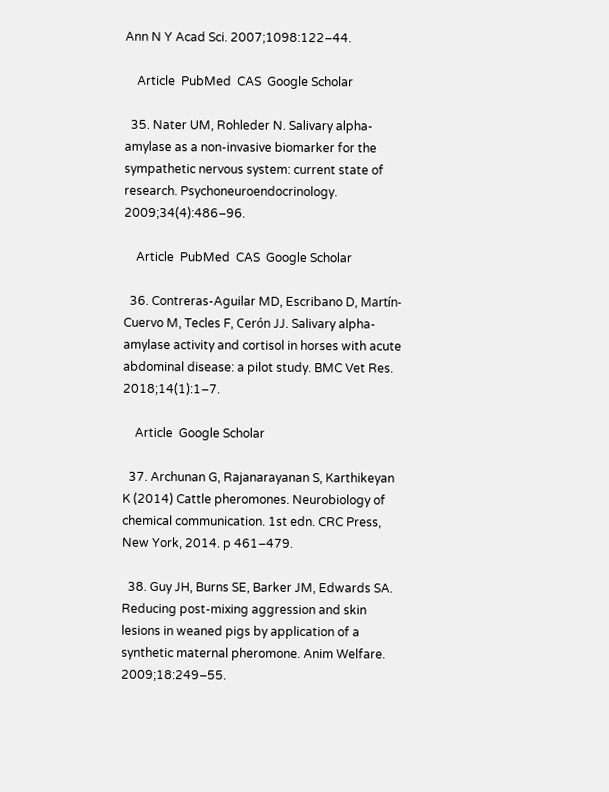Ann N Y Acad Sci. 2007;1098:122–44.

    Article  PubMed  CAS  Google Scholar

  35. Nater UM, Rohleder N. Salivary alpha-amylase as a non-invasive biomarker for the sympathetic nervous system: current state of research. Psychoneuroendocrinology. 2009;34(4):486–96.

    Article  PubMed  CAS  Google Scholar

  36. Contreras-Aguilar MD, Escribano D, Martín-Cuervo M, Tecles F, Cerón JJ. Salivary alpha-amylase activity and cortisol in horses with acute abdominal disease: a pilot study. BMC Vet Res. 2018;14(1):1–7.

    Article  Google Scholar

  37. Archunan G, Rajanarayanan S, Karthikeyan K (2014) Cattle pheromones. Neurobiology of chemical communication. 1st edn. CRC Press, New York, 2014. p 461–479.

  38. Guy JH, Burns SE, Barker JM, Edwards SA. Reducing post-mixing aggression and skin lesions in weaned pigs by application of a synthetic maternal pheromone. Anim Welfare. 2009;18:249–55.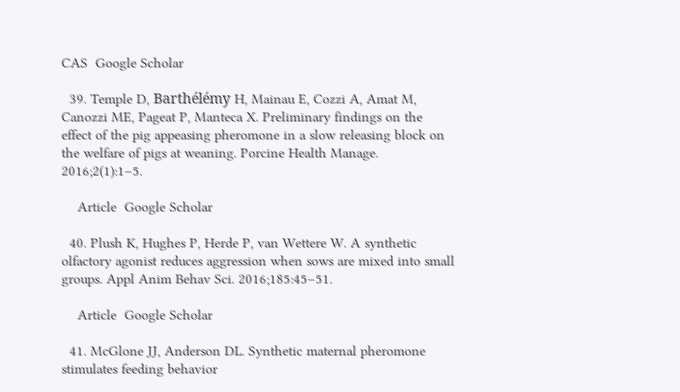CAS  Google Scholar

  39. Temple D, Barthélémy H, Mainau E, Cozzi A, Amat M, Canozzi ME, Pageat P, Manteca X. Preliminary findings on the effect of the pig appeasing pheromone in a slow releasing block on the welfare of pigs at weaning. Porcine Health Manage. 2016;2(1):1–5.

    Article  Google Scholar

  40. Plush K, Hughes P, Herde P, van Wettere W. A synthetic olfactory agonist reduces aggression when sows are mixed into small groups. Appl Anim Behav Sci. 2016;185:45–51.

    Article  Google Scholar

  41. McGlone JJ, Anderson DL. Synthetic maternal pheromone stimulates feeding behavior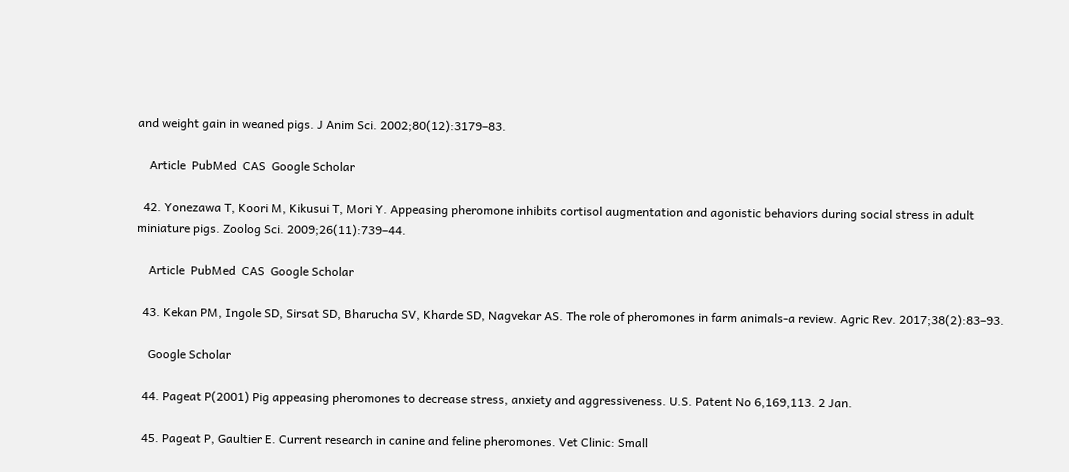and weight gain in weaned pigs. J Anim Sci. 2002;80(12):3179–83.

    Article  PubMed  CAS  Google Scholar

  42. Yonezawa T, Koori M, Kikusui T, Mori Y. Appeasing pheromone inhibits cortisol augmentation and agonistic behaviors during social stress in adult miniature pigs. Zoolog Sci. 2009;26(11):739–44.

    Article  PubMed  CAS  Google Scholar

  43. Kekan PM, Ingole SD, Sirsat SD, Bharucha SV, Kharde SD, Nagvekar AS. The role of pheromones in farm animals-a review. Agric Rev. 2017;38(2):83–93.

    Google Scholar

  44. Pageat P(2001) Pig appeasing pheromones to decrease stress, anxiety and aggressiveness. U.S. Patent No 6,169,113. 2 Jan.

  45. Pageat P, Gaultier E. Current research in canine and feline pheromones. Vet Clinic: Small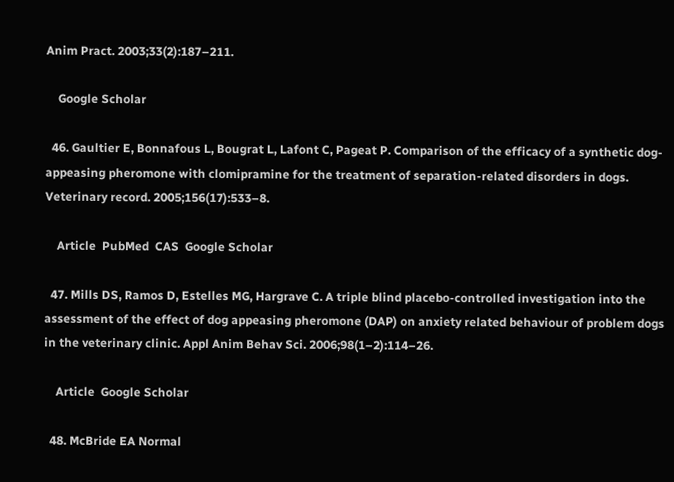Anim Pract. 2003;33(2):187–211.

    Google Scholar

  46. Gaultier E, Bonnafous L, Bougrat L, Lafont C, Pageat P. Comparison of the efficacy of a synthetic dog-appeasing pheromone with clomipramine for the treatment of separation-related disorders in dogs. Veterinary record. 2005;156(17):533–8.

    Article  PubMed  CAS  Google Scholar

  47. Mills DS, Ramos D, Estelles MG, Hargrave C. A triple blind placebo-controlled investigation into the assessment of the effect of dog appeasing pheromone (DAP) on anxiety related behaviour of problem dogs in the veterinary clinic. Appl Anim Behav Sci. 2006;98(1–2):114–26.

    Article  Google Scholar

  48. McBride EA Normal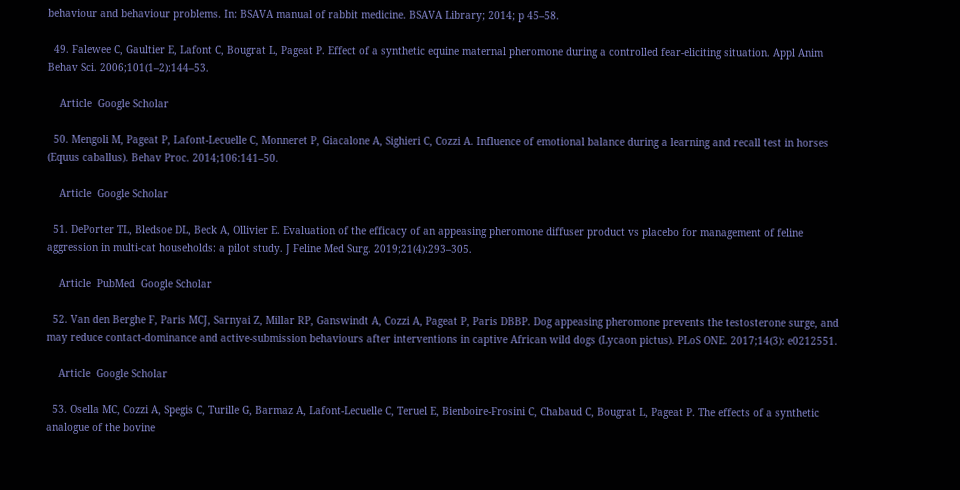behaviour and behaviour problems. In: BSAVA manual of rabbit medicine. BSAVA Library; 2014; p 45–58.

  49. Falewee C, Gaultier E, Lafont C, Bougrat L, Pageat P. Effect of a synthetic equine maternal pheromone during a controlled fear-eliciting situation. Appl Anim Behav Sci. 2006;101(1–2):144–53.

    Article  Google Scholar

  50. Mengoli M, Pageat P, Lafont-Lecuelle C, Monneret P, Giacalone A, Sighieri C, Cozzi A. Influence of emotional balance during a learning and recall test in horses (Equus caballus). Behav Proc. 2014;106:141–50.

    Article  Google Scholar

  51. DePorter TL, Bledsoe DL, Beck A, Ollivier E. Evaluation of the efficacy of an appeasing pheromone diffuser product vs placebo for management of feline aggression in multi-cat households: a pilot study. J Feline Med Surg. 2019;21(4):293–305.

    Article  PubMed  Google Scholar

  52. Van den Berghe F, Paris MCJ, Sarnyai Z, Millar RP, Ganswindt A, Cozzi A, Pageat P, Paris DBBP. Dog appeasing pheromone prevents the testosterone surge, and may reduce contact-dominance and active-submission behaviours after interventions in captive African wild dogs (Lycaon pictus). PLoS ONE. 2017;14(3): e0212551.

    Article  Google Scholar

  53. Osella MC, Cozzi A, Spegis C, Turille G, Barmaz A, Lafont-Lecuelle C, Teruel E, Bienboire-Frosini C, Chabaud C, Bougrat L, Pageat P. The effects of a synthetic analogue of the bovine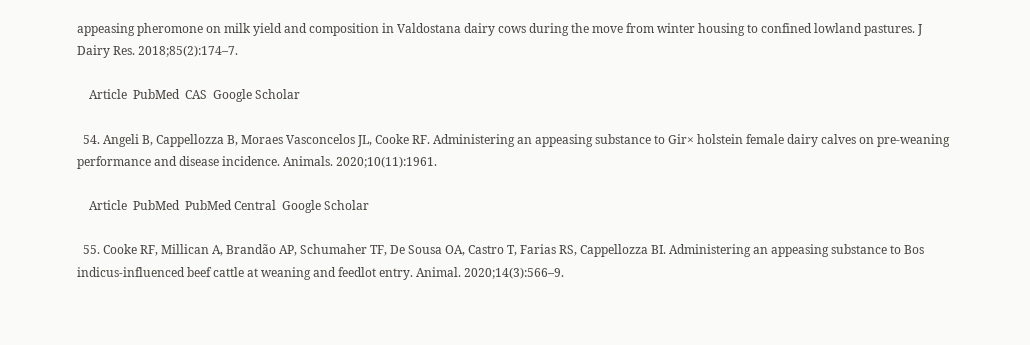appeasing pheromone on milk yield and composition in Valdostana dairy cows during the move from winter housing to confined lowland pastures. J Dairy Res. 2018;85(2):174–7.

    Article  PubMed  CAS  Google Scholar

  54. Angeli B, Cappellozza B, Moraes Vasconcelos JL, Cooke RF. Administering an appeasing substance to Gir× holstein female dairy calves on pre-weaning performance and disease incidence. Animals. 2020;10(11):1961.

    Article  PubMed  PubMed Central  Google Scholar

  55. Cooke RF, Millican A, Brandão AP, Schumaher TF, De Sousa OA, Castro T, Farias RS, Cappellozza BI. Administering an appeasing substance to Bos indicus-influenced beef cattle at weaning and feedlot entry. Animal. 2020;14(3):566–9.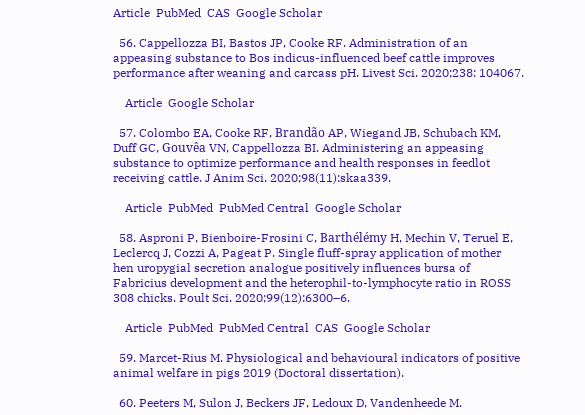Article  PubMed  CAS  Google Scholar

  56. Cappellozza BI, Bastos JP, Cooke RF. Administration of an appeasing substance to Bos indicus-influenced beef cattle improves performance after weaning and carcass pH. Livest Sci. 2020;238: 104067.

    Article  Google Scholar

  57. Colombo EA, Cooke RF, Brandão AP, Wiegand JB, Schubach KM, Duff GC, Gouvêa VN, Cappellozza BI. Administering an appeasing substance to optimize performance and health responses in feedlot receiving cattle. J Anim Sci. 2020;98(11):skaa339.

    Article  PubMed  PubMed Central  Google Scholar

  58. Asproni P, Bienboire-Frosini C, Barthélémy H, Mechin V, Teruel E, Leclercq J, Cozzi A, Pageat P. Single fluff-spray application of mother hen uropygial secretion analogue positively influences bursa of Fabricius development and the heterophil-to-lymphocyte ratio in ROSS 308 chicks. Poult Sci. 2020;99(12):6300–6.

    Article  PubMed  PubMed Central  CAS  Google Scholar

  59. Marcet-Rius M. Physiological and behavioural indicators of positive animal welfare in pigs 2019 (Doctoral dissertation).

  60. Peeters M, Sulon J, Beckers JF, Ledoux D, Vandenheede M.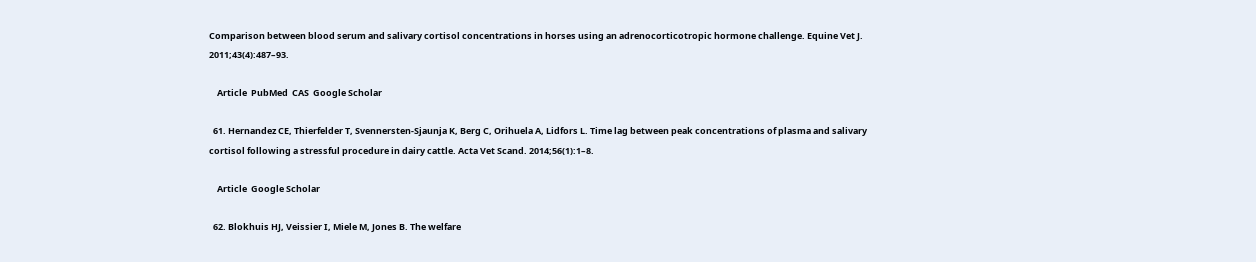Comparison between blood serum and salivary cortisol concentrations in horses using an adrenocorticotropic hormone challenge. Equine Vet J. 2011;43(4):487–93.

    Article  PubMed  CAS  Google Scholar

  61. Hernandez CE, Thierfelder T, Svennersten-Sjaunja K, Berg C, Orihuela A, Lidfors L. Time lag between peak concentrations of plasma and salivary cortisol following a stressful procedure in dairy cattle. Acta Vet Scand. 2014;56(1):1–8.

    Article  Google Scholar

  62. Blokhuis HJ, Veissier I, Miele M, Jones B. The welfare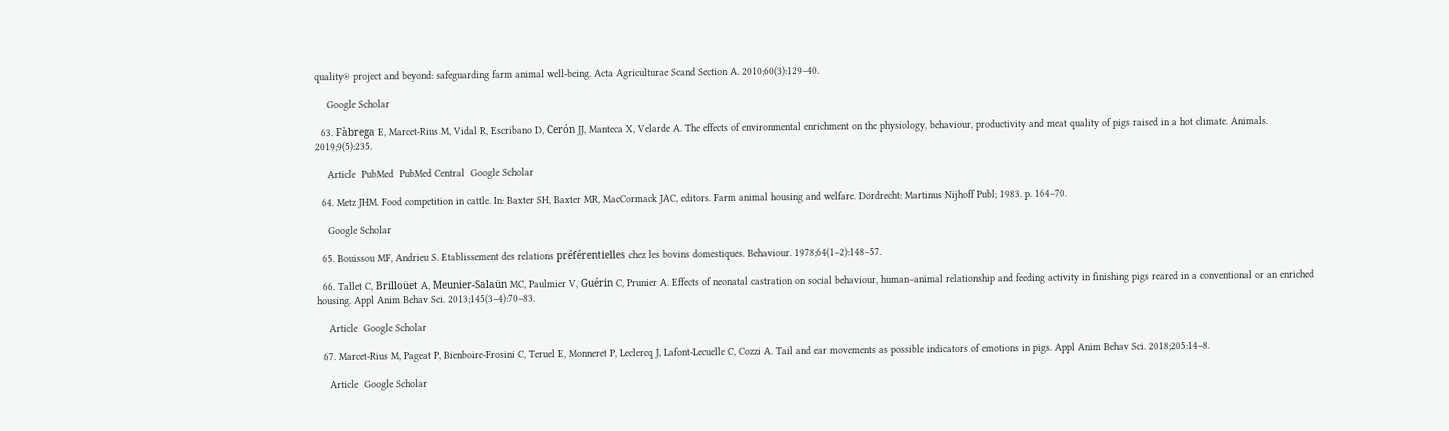quality® project and beyond: safeguarding farm animal well-being. Acta Agriculturae Scand Section A. 2010;60(3):129–40.

    Google Scholar

  63. Fàbrega E, Marcet-Rius M, Vidal R, Escribano D, Cerón JJ, Manteca X, Velarde A. The effects of environmental enrichment on the physiology, behaviour, productivity and meat quality of pigs raised in a hot climate. Animals. 2019;9(5):235.

    Article  PubMed  PubMed Central  Google Scholar

  64. Metz JHM. Food competition in cattle. In: Baxter SH, Baxter MR, MacCormack JAC, editors. Farm animal housing and welfare. Dordrecht: Martinus Nijhoff Publ; 1983. p. 164–70.

    Google Scholar

  65. Bouissou MF, Andrieu S. Etablissement des relations préférentielles chez les bovins domestiques. Behaviour. 1978;64(1–2):148–57.

  66. Tallet C, Brilloüet A, Meunier-Salaün MC, Paulmier V, Guérin C, Prunier A. Effects of neonatal castration on social behaviour, human–animal relationship and feeding activity in finishing pigs reared in a conventional or an enriched housing. Appl Anim Behav Sci. 2013;145(3–4):70–83.

    Article  Google Scholar

  67. Marcet-Rius M, Pageat P, Bienboire-Frosini C, Teruel E, Monneret P, Leclercq J, Lafont-Lecuelle C, Cozzi A. Tail and ear movements as possible indicators of emotions in pigs. Appl Anim Behav Sci. 2018;205:14–8.

    Article  Google Scholar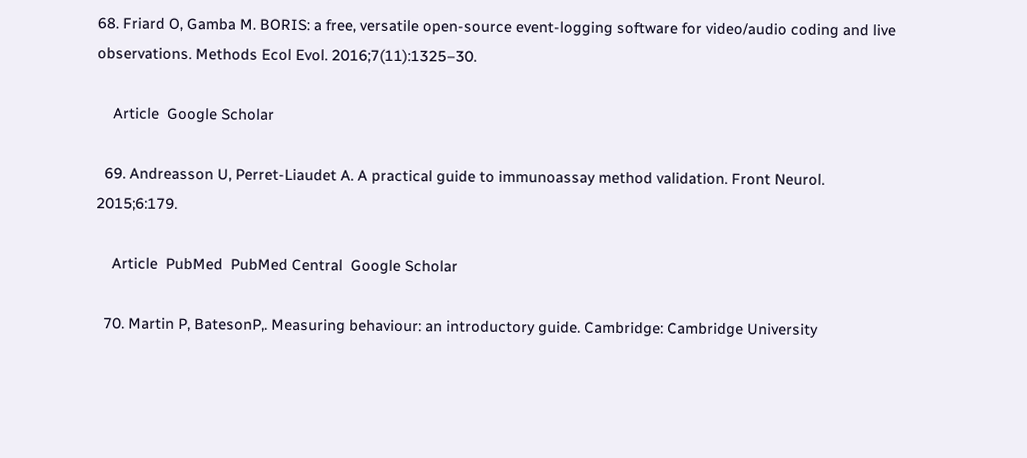68. Friard O, Gamba M. BORIS: a free, versatile open-source event-logging software for video/audio coding and live observations. Methods Ecol Evol. 2016;7(11):1325–30.

    Article  Google Scholar

  69. Andreasson U, Perret-Liaudet A. A practical guide to immunoassay method validation. Front Neurol. 2015;6:179.

    Article  PubMed  PubMed Central  Google Scholar

  70. Martin P, BatesonP,. Measuring behaviour: an introductory guide. Cambridge: Cambridge University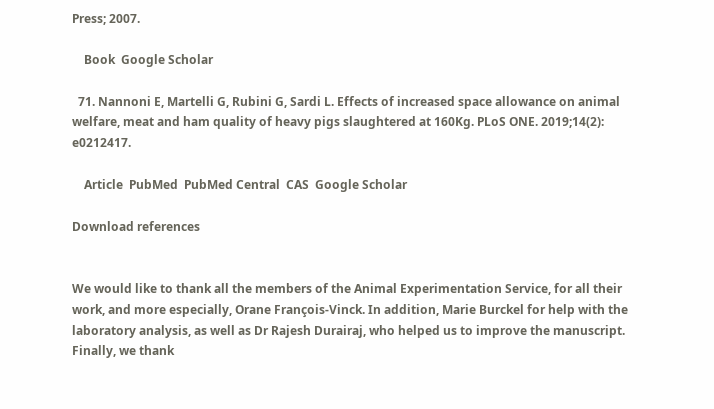Press; 2007.

    Book  Google Scholar

  71. Nannoni E, Martelli G, Rubini G, Sardi L. Effects of increased space allowance on animal welfare, meat and ham quality of heavy pigs slaughtered at 160Kg. PLoS ONE. 2019;14(2): e0212417.

    Article  PubMed  PubMed Central  CAS  Google Scholar

Download references


We would like to thank all the members of the Animal Experimentation Service, for all their work, and more especially, Orane François-Vinck. In addition, Marie Burckel for help with the laboratory analysis, as well as Dr Rajesh Durairaj, who helped us to improve the manuscript. Finally, we thank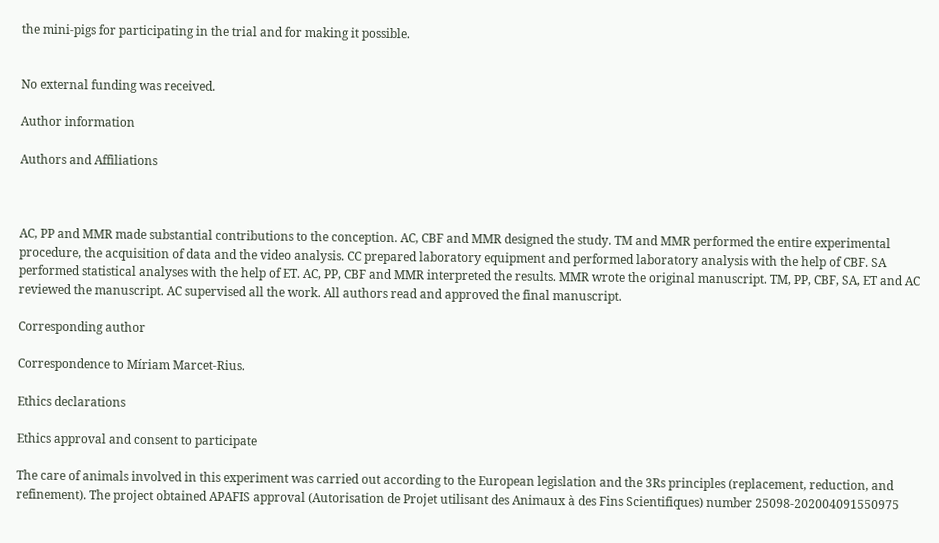the mini-pigs for participating in the trial and for making it possible.


No external funding was received.

Author information

Authors and Affiliations



AC, PP and MMR made substantial contributions to the conception. AC, CBF and MMR designed the study. TM and MMR performed the entire experimental procedure, the acquisition of data and the video analysis. CC prepared laboratory equipment and performed laboratory analysis with the help of CBF. SA performed statistical analyses with the help of ET. AC, PP, CBF and MMR interpreted the results. MMR wrote the original manuscript. TM, PP, CBF, SA, ET and AC reviewed the manuscript. AC supervised all the work. All authors read and approved the final manuscript.

Corresponding author

Correspondence to Míriam Marcet-Rius.

Ethics declarations

Ethics approval and consent to participate

The care of animals involved in this experiment was carried out according to the European legislation and the 3Rs principles (replacement, reduction, and refinement). The project obtained APAFIS approval (Autorisation de Projet utilisant des Animaux à des Fins Scientifiques) number 25098-202004091550975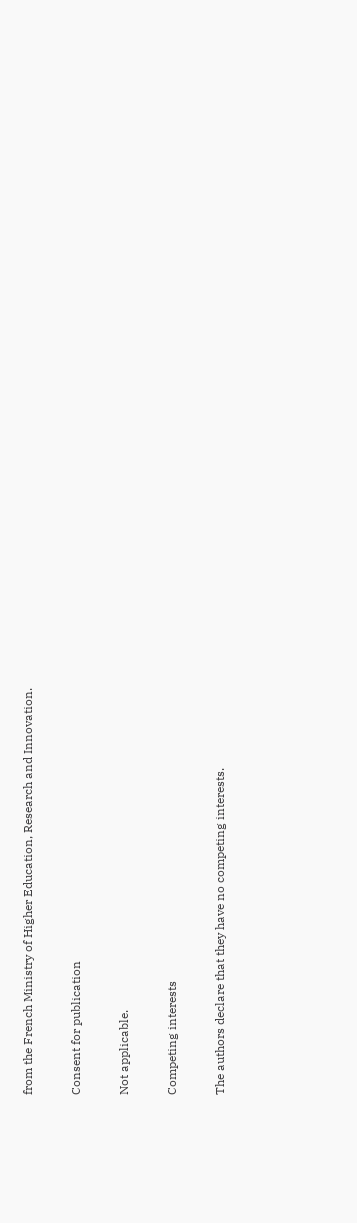from the French Ministry of Higher Education, Research and Innovation.

Consent for publication

Not applicable.

Competing interests

The authors declare that they have no competing interests.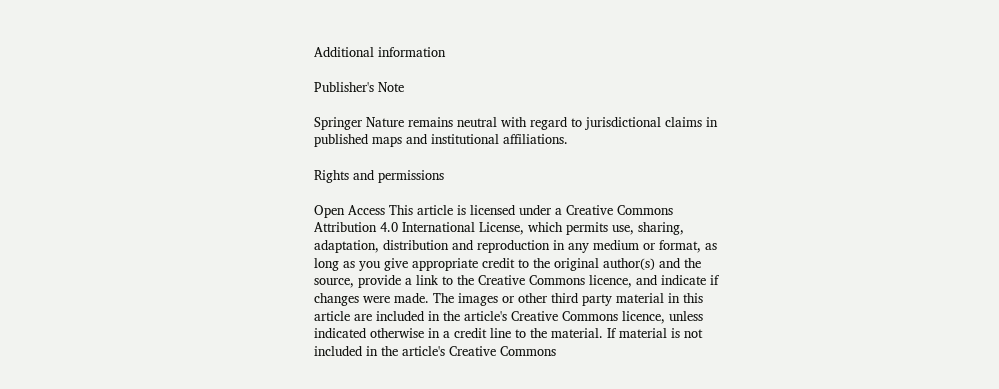Additional information

Publisher's Note

Springer Nature remains neutral with regard to jurisdictional claims in published maps and institutional affiliations.

Rights and permissions

Open Access This article is licensed under a Creative Commons Attribution 4.0 International License, which permits use, sharing, adaptation, distribution and reproduction in any medium or format, as long as you give appropriate credit to the original author(s) and the source, provide a link to the Creative Commons licence, and indicate if changes were made. The images or other third party material in this article are included in the article's Creative Commons licence, unless indicated otherwise in a credit line to the material. If material is not included in the article's Creative Commons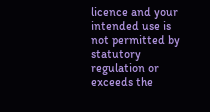licence and your intended use is not permitted by statutory regulation or exceeds the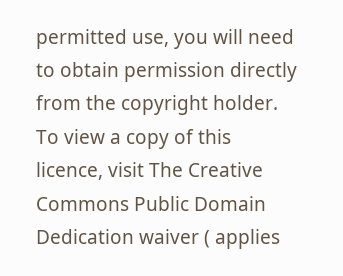permitted use, you will need to obtain permission directly from the copyright holder. To view a copy of this licence, visit The Creative Commons Public Domain Dedication waiver ( applies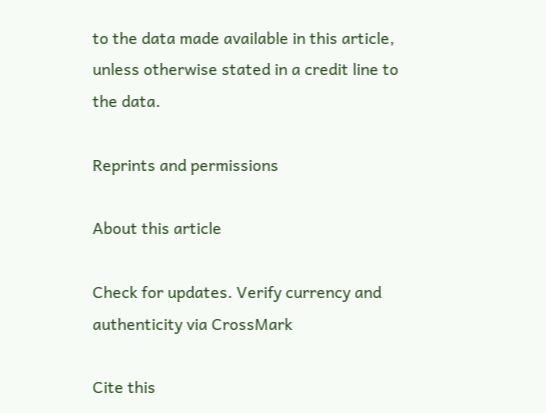to the data made available in this article, unless otherwise stated in a credit line to the data.

Reprints and permissions

About this article

Check for updates. Verify currency and authenticity via CrossMark

Cite this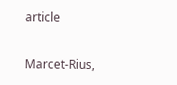article

Marcet-Rius,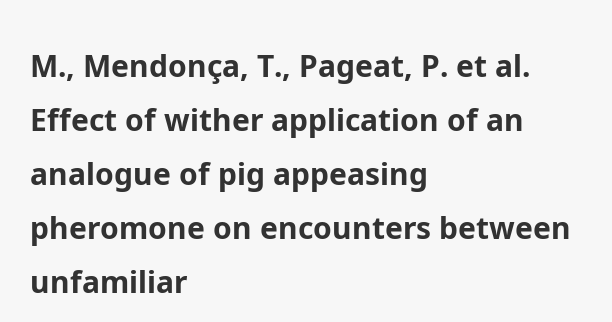M., Mendonça, T., Pageat, P. et al. Effect of wither application of an analogue of pig appeasing pheromone on encounters between unfamiliar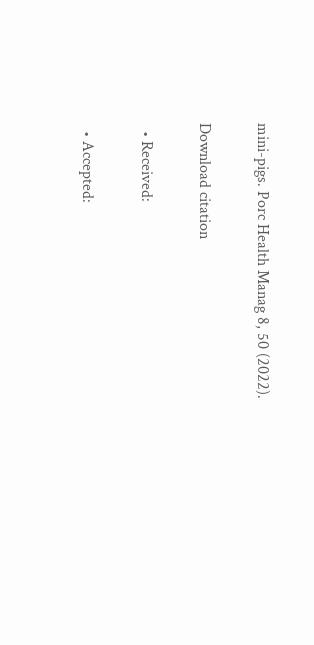mini-pigs. Porc Health Manag 8, 50 (2022).

Download citation

  • Received:

  • Accepted: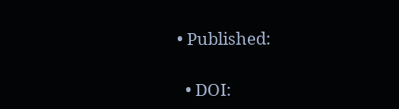• Published:

  • DOI: